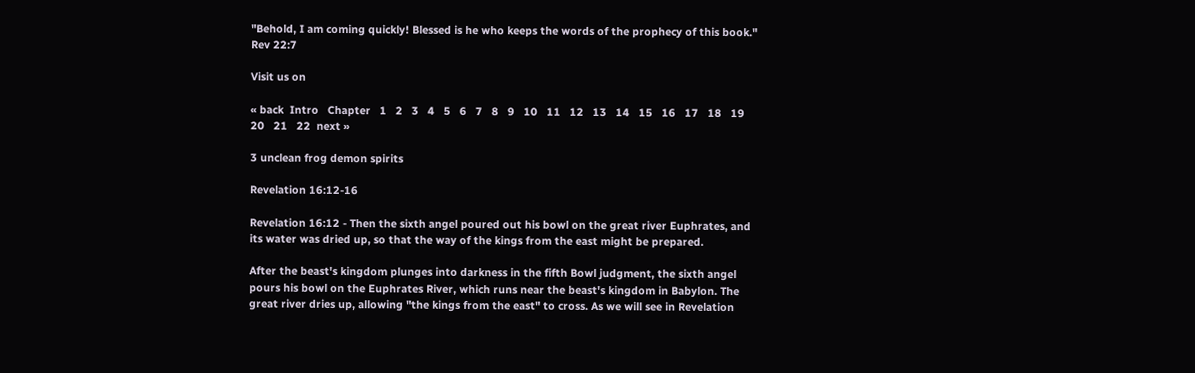"Behold, I am coming quickly! Blessed is he who keeps the words of the prophecy of this book."
Rev 22:7

Visit us on

« back  Intro   Chapter   1   2   3   4   5   6   7   8   9   10   11   12   13   14   15   16   17   18   19   20   21   22  next »

3 unclean frog demon spirits

Revelation 16:12-16

Revelation 16:12 - Then the sixth angel poured out his bowl on the great river Euphrates, and its water was dried up, so that the way of the kings from the east might be prepared.

After the beast's kingdom plunges into darkness in the fifth Bowl judgment, the sixth angel pours his bowl on the Euphrates River, which runs near the beast's kingdom in Babylon. The great river dries up, allowing "the kings from the east" to cross. As we will see in Revelation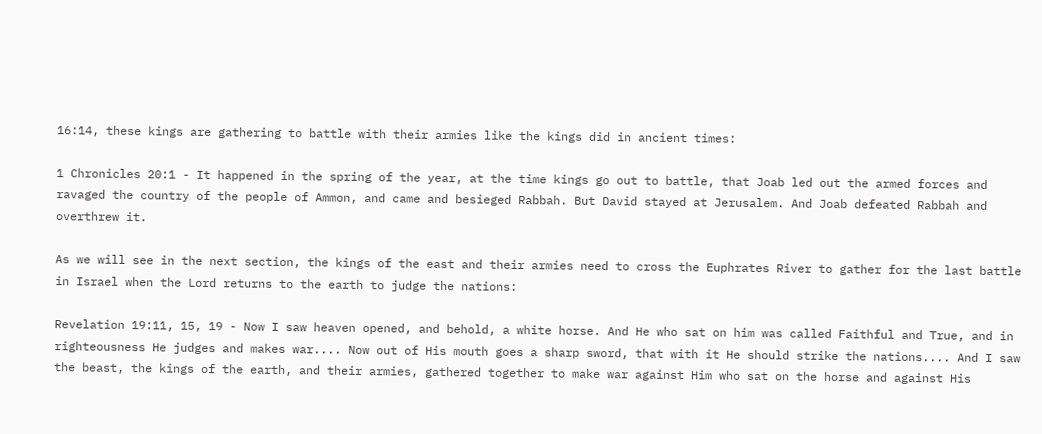16:14, these kings are gathering to battle with their armies like the kings did in ancient times:

1 Chronicles 20:1 - It happened in the spring of the year, at the time kings go out to battle, that Joab led out the armed forces and ravaged the country of the people of Ammon, and came and besieged Rabbah. But David stayed at Jerusalem. And Joab defeated Rabbah and overthrew it.

As we will see in the next section, the kings of the east and their armies need to cross the Euphrates River to gather for the last battle in Israel when the Lord returns to the earth to judge the nations:

Revelation 19:11, 15, 19 - Now I saw heaven opened, and behold, a white horse. And He who sat on him was called Faithful and True, and in righteousness He judges and makes war.... Now out of His mouth goes a sharp sword, that with it He should strike the nations.... And I saw the beast, the kings of the earth, and their armies, gathered together to make war against Him who sat on the horse and against His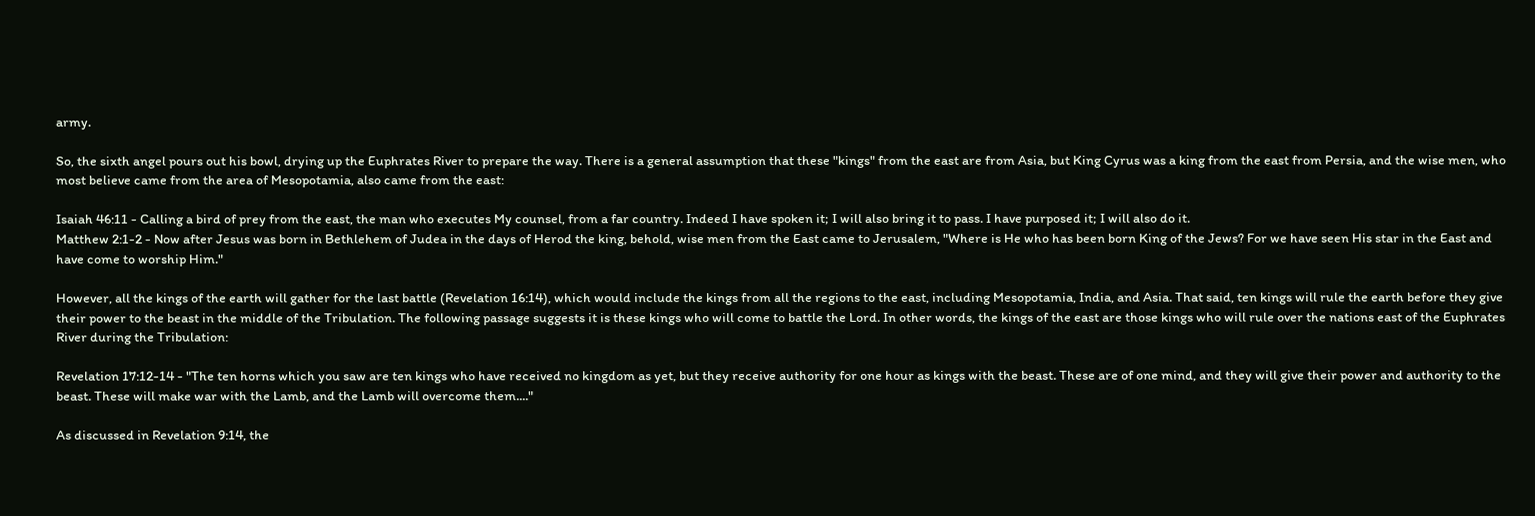army.

So, the sixth angel pours out his bowl, drying up the Euphrates River to prepare the way. There is a general assumption that these "kings" from the east are from Asia, but King Cyrus was a king from the east from Persia, and the wise men, who most believe came from the area of Mesopotamia, also came from the east:

Isaiah 46:11 - Calling a bird of prey from the east, the man who executes My counsel, from a far country. Indeed I have spoken it; I will also bring it to pass. I have purposed it; I will also do it.
Matthew 2:1-2 - Now after Jesus was born in Bethlehem of Judea in the days of Herod the king, behold, wise men from the East came to Jerusalem, "Where is He who has been born King of the Jews? For we have seen His star in the East and have come to worship Him."

However, all the kings of the earth will gather for the last battle (Revelation 16:14), which would include the kings from all the regions to the east, including Mesopotamia, India, and Asia. That said, ten kings will rule the earth before they give their power to the beast in the middle of the Tribulation. The following passage suggests it is these kings who will come to battle the Lord. In other words, the kings of the east are those kings who will rule over the nations east of the Euphrates River during the Tribulation:

Revelation 17:12-14 - "The ten horns which you saw are ten kings who have received no kingdom as yet, but they receive authority for one hour as kings with the beast. These are of one mind, and they will give their power and authority to the beast. These will make war with the Lamb, and the Lamb will overcome them...."

As discussed in Revelation 9:14, the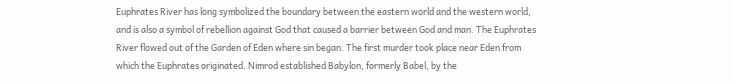Euphrates River has long symbolized the boundary between the eastern world and the western world, and is also a symbol of rebellion against God that caused a barrier between God and man. The Euphrates River flowed out of the Garden of Eden where sin began. The first murder took place near Eden from which the Euphrates originated. Nimrod established Babylon, formerly Babel, by the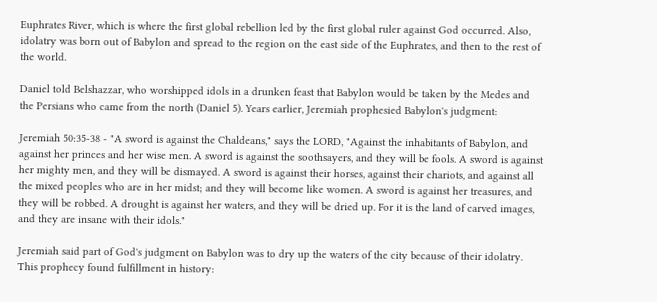Euphrates River, which is where the first global rebellion led by the first global ruler against God occurred. Also, idolatry was born out of Babylon and spread to the region on the east side of the Euphrates, and then to the rest of the world.

Daniel told Belshazzar, who worshipped idols in a drunken feast that Babylon would be taken by the Medes and the Persians who came from the north (Daniel 5). Years earlier, Jeremiah prophesied Babylon's judgment:

Jeremiah 50:35-38 - "A sword is against the Chaldeans," says the LORD, "Against the inhabitants of Babylon, and against her princes and her wise men. A sword is against the soothsayers, and they will be fools. A sword is against her mighty men, and they will be dismayed. A sword is against their horses, against their chariots, and against all the mixed peoples who are in her midst; and they will become like women. A sword is against her treasures, and they will be robbed. A drought is against her waters, and they will be dried up. For it is the land of carved images, and they are insane with their idols."

Jeremiah said part of God's judgment on Babylon was to dry up the waters of the city because of their idolatry. This prophecy found fulfillment in history: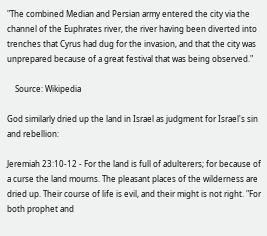"The combined Median and Persian army entered the city via the channel of the Euphrates river, the river having been diverted into trenches that Cyrus had dug for the invasion, and that the city was unprepared because of a great festival that was being observed."

    Source: Wikipedia

God similarly dried up the land in Israel as judgment for Israel's sin and rebellion:

Jeremiah 23:10-12 - For the land is full of adulterers; for because of a curse the land mourns. The pleasant places of the wilderness are dried up. Their course of life is evil, and their might is not right. "For both prophet and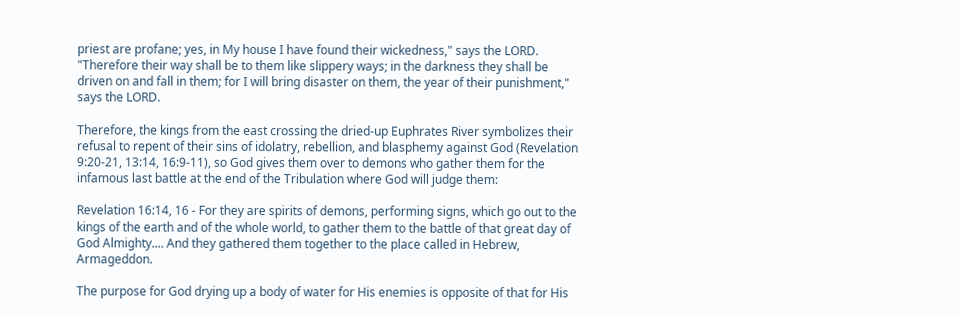priest are profane; yes, in My house I have found their wickedness," says the LORD. "Therefore their way shall be to them like slippery ways; in the darkness they shall be driven on and fall in them; for I will bring disaster on them, the year of their punishment," says the LORD.

Therefore, the kings from the east crossing the dried-up Euphrates River symbolizes their refusal to repent of their sins of idolatry, rebellion, and blasphemy against God (Revelation 9:20-21, 13:14, 16:9-11), so God gives them over to demons who gather them for the infamous last battle at the end of the Tribulation where God will judge them:

Revelation 16:14, 16 - For they are spirits of demons, performing signs, which go out to the kings of the earth and of the whole world, to gather them to the battle of that great day of God Almighty.... And they gathered them together to the place called in Hebrew, Armageddon.

The purpose for God drying up a body of water for His enemies is opposite of that for His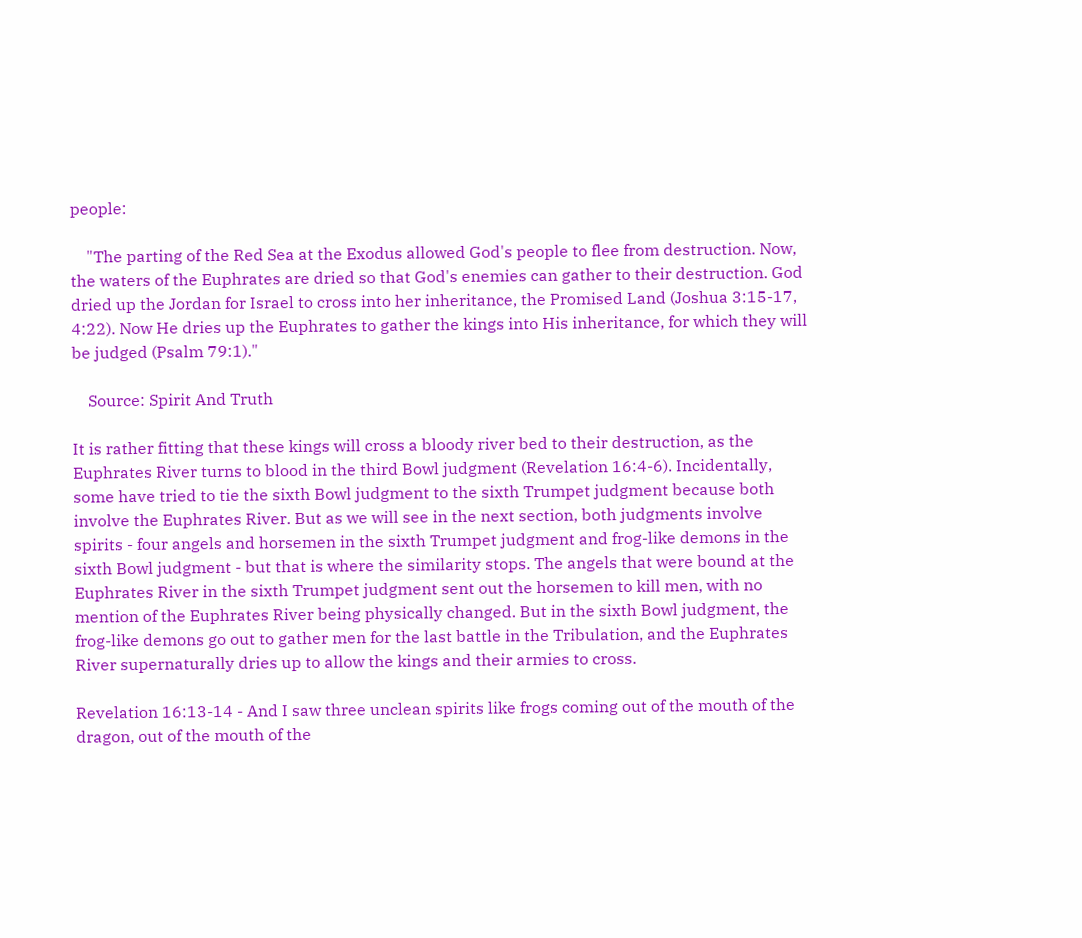people:

    "The parting of the Red Sea at the Exodus allowed God's people to flee from destruction. Now, the waters of the Euphrates are dried so that God's enemies can gather to their destruction. God dried up the Jordan for Israel to cross into her inheritance, the Promised Land (Joshua 3:15-17, 4:22). Now He dries up the Euphrates to gather the kings into His inheritance, for which they will be judged (Psalm 79:1)."

    Source: Spirit And Truth

It is rather fitting that these kings will cross a bloody river bed to their destruction, as the Euphrates River turns to blood in the third Bowl judgment (Revelation 16:4-6). Incidentally, some have tried to tie the sixth Bowl judgment to the sixth Trumpet judgment because both involve the Euphrates River. But as we will see in the next section, both judgments involve spirits - four angels and horsemen in the sixth Trumpet judgment and frog-like demons in the sixth Bowl judgment - but that is where the similarity stops. The angels that were bound at the Euphrates River in the sixth Trumpet judgment sent out the horsemen to kill men, with no mention of the Euphrates River being physically changed. But in the sixth Bowl judgment, the frog-like demons go out to gather men for the last battle in the Tribulation, and the Euphrates River supernaturally dries up to allow the kings and their armies to cross.

Revelation 16:13-14 - And I saw three unclean spirits like frogs coming out of the mouth of the dragon, out of the mouth of the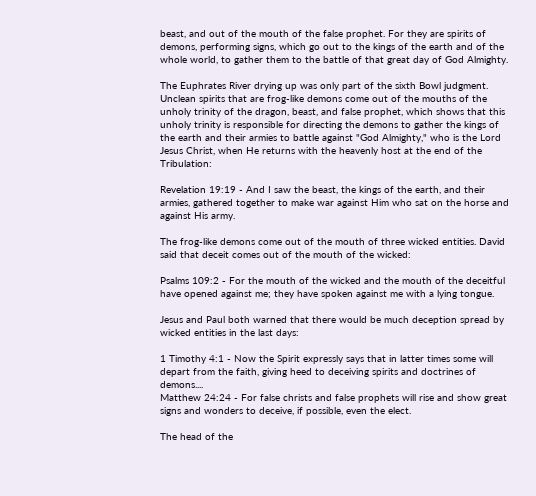beast, and out of the mouth of the false prophet. For they are spirits of demons, performing signs, which go out to the kings of the earth and of the whole world, to gather them to the battle of that great day of God Almighty.

The Euphrates River drying up was only part of the sixth Bowl judgment. Unclean spirits that are frog-like demons come out of the mouths of the unholy trinity of the dragon, beast, and false prophet, which shows that this unholy trinity is responsible for directing the demons to gather the kings of the earth and their armies to battle against "God Almighty," who is the Lord Jesus Christ, when He returns with the heavenly host at the end of the Tribulation:

Revelation 19:19 - And I saw the beast, the kings of the earth, and their armies, gathered together to make war against Him who sat on the horse and against His army.

The frog-like demons come out of the mouth of three wicked entities. David said that deceit comes out of the mouth of the wicked:

Psalms 109:2 - For the mouth of the wicked and the mouth of the deceitful have opened against me; they have spoken against me with a lying tongue.

Jesus and Paul both warned that there would be much deception spread by wicked entities in the last days:

1 Timothy 4:1 - Now the Spirit expressly says that in latter times some will depart from the faith, giving heed to deceiving spirits and doctrines of demons....
Matthew 24:24 - For false christs and false prophets will rise and show great signs and wonders to deceive, if possible, even the elect.

The head of the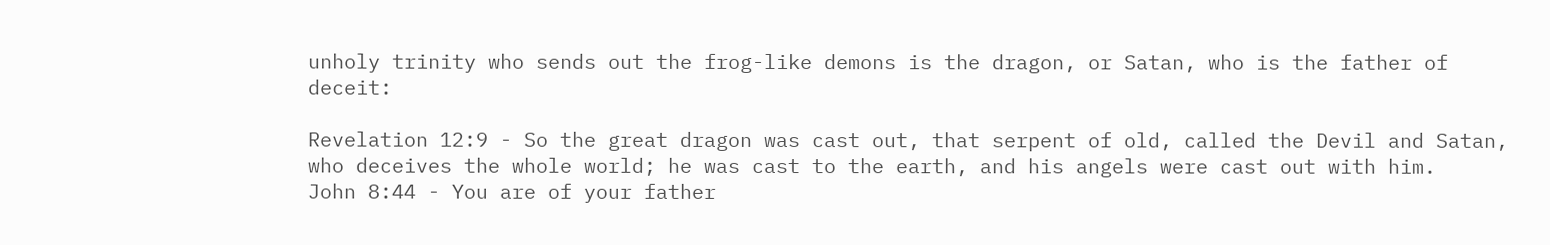unholy trinity who sends out the frog-like demons is the dragon, or Satan, who is the father of deceit:

Revelation 12:9 - So the great dragon was cast out, that serpent of old, called the Devil and Satan, who deceives the whole world; he was cast to the earth, and his angels were cast out with him.
John 8:44 - You are of your father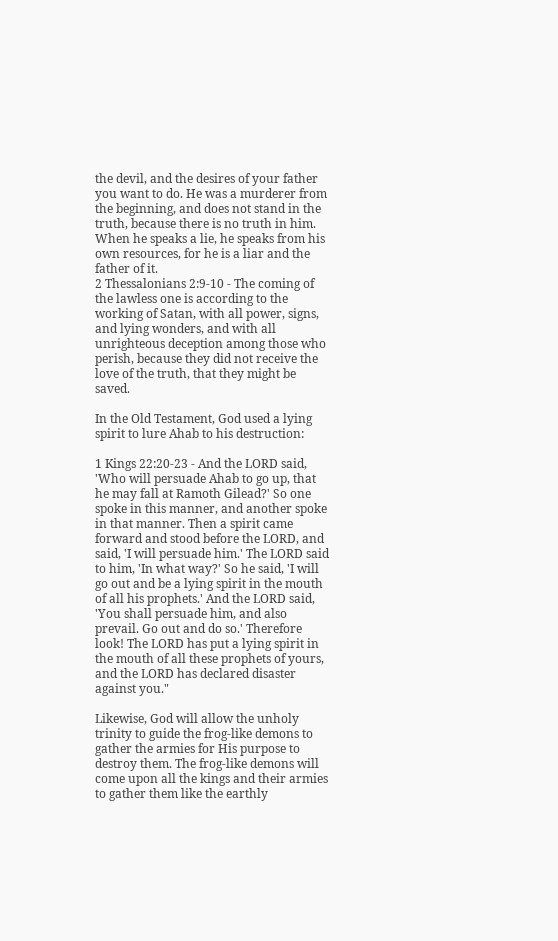the devil, and the desires of your father you want to do. He was a murderer from the beginning, and does not stand in the truth, because there is no truth in him. When he speaks a lie, he speaks from his own resources, for he is a liar and the father of it.
2 Thessalonians 2:9-10 - The coming of the lawless one is according to the working of Satan, with all power, signs, and lying wonders, and with all unrighteous deception among those who perish, because they did not receive the love of the truth, that they might be saved.

In the Old Testament, God used a lying spirit to lure Ahab to his destruction:

1 Kings 22:20-23 - And the LORD said, 'Who will persuade Ahab to go up, that he may fall at Ramoth Gilead?' So one spoke in this manner, and another spoke in that manner. Then a spirit came forward and stood before the LORD, and said, 'I will persuade him.' The LORD said to him, 'In what way?' So he said, 'I will go out and be a lying spirit in the mouth of all his prophets.' And the LORD said, 'You shall persuade him, and also prevail. Go out and do so.' Therefore look! The LORD has put a lying spirit in the mouth of all these prophets of yours, and the LORD has declared disaster against you."

Likewise, God will allow the unholy trinity to guide the frog-like demons to gather the armies for His purpose to destroy them. The frog-like demons will come upon all the kings and their armies to gather them like the earthly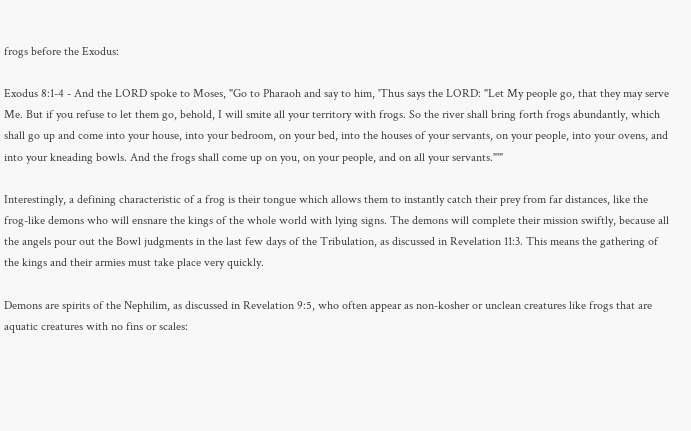frogs before the Exodus:

Exodus 8:1-4 - And the LORD spoke to Moses, "Go to Pharaoh and say to him, 'Thus says the LORD: "Let My people go, that they may serve Me. But if you refuse to let them go, behold, I will smite all your territory with frogs. So the river shall bring forth frogs abundantly, which shall go up and come into your house, into your bedroom, on your bed, into the houses of your servants, on your people, into your ovens, and into your kneading bowls. And the frogs shall come up on you, on your people, and on all your servants."'"

Interestingly, a defining characteristic of a frog is their tongue which allows them to instantly catch their prey from far distances, like the frog-like demons who will ensnare the kings of the whole world with lying signs. The demons will complete their mission swiftly, because all the angels pour out the Bowl judgments in the last few days of the Tribulation, as discussed in Revelation 11:3. This means the gathering of the kings and their armies must take place very quickly.

Demons are spirits of the Nephilim, as discussed in Revelation 9:5, who often appear as non-kosher or unclean creatures like frogs that are aquatic creatures with no fins or scales: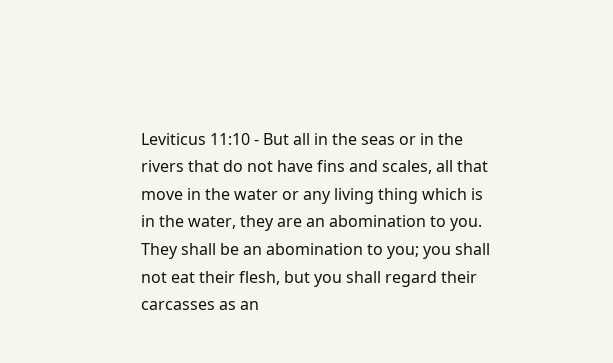Leviticus 11:10 - But all in the seas or in the rivers that do not have fins and scales, all that move in the water or any living thing which is in the water, they are an abomination to you. They shall be an abomination to you; you shall not eat their flesh, but you shall regard their carcasses as an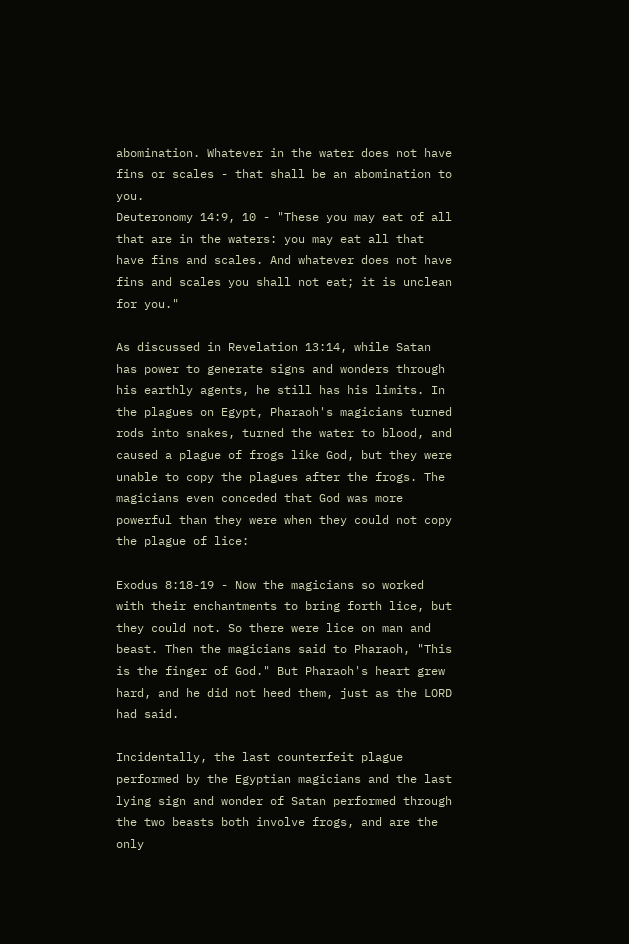abomination. Whatever in the water does not have fins or scales - that shall be an abomination to you.
Deuteronomy 14:9, 10 - "These you may eat of all that are in the waters: you may eat all that have fins and scales. And whatever does not have fins and scales you shall not eat; it is unclean for you."

As discussed in Revelation 13:14, while Satan has power to generate signs and wonders through his earthly agents, he still has his limits. In the plagues on Egypt, Pharaoh's magicians turned rods into snakes, turned the water to blood, and caused a plague of frogs like God, but they were unable to copy the plagues after the frogs. The magicians even conceded that God was more powerful than they were when they could not copy the plague of lice:

Exodus 8:18-19 - Now the magicians so worked with their enchantments to bring forth lice, but they could not. So there were lice on man and beast. Then the magicians said to Pharaoh, "This is the finger of God." But Pharaoh's heart grew hard, and he did not heed them, just as the LORD had said.

Incidentally, the last counterfeit plague performed by the Egyptian magicians and the last lying sign and wonder of Satan performed through the two beasts both involve frogs, and are the only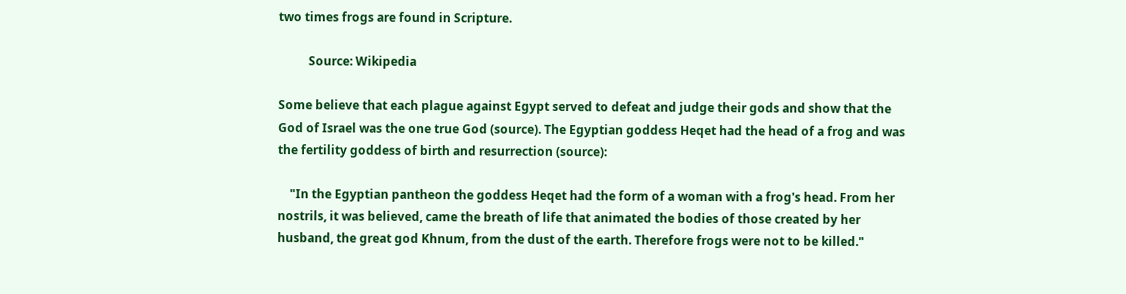two times frogs are found in Scripture.

          Source: Wikipedia

Some believe that each plague against Egypt served to defeat and judge their gods and show that the God of Israel was the one true God (source). The Egyptian goddess Heqet had the head of a frog and was the fertility goddess of birth and resurrection (source):

    "In the Egyptian pantheon the goddess Heqet had the form of a woman with a frog's head. From her nostrils, it was believed, came the breath of life that animated the bodies of those created by her husband, the great god Khnum, from the dust of the earth. Therefore frogs were not to be killed."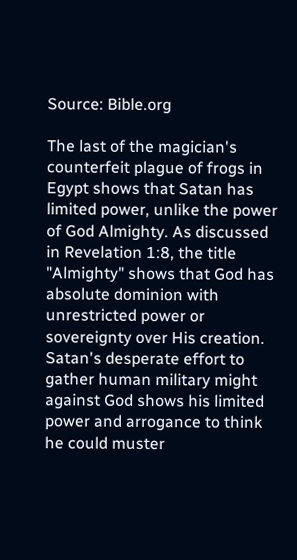Source: Bible.org

The last of the magician's counterfeit plague of frogs in Egypt shows that Satan has limited power, unlike the power of God Almighty. As discussed in Revelation 1:8, the title "Almighty" shows that God has absolute dominion with unrestricted power or sovereignty over His creation. Satan's desperate effort to gather human military might against God shows his limited power and arrogance to think he could muster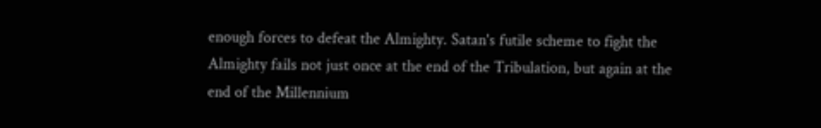enough forces to defeat the Almighty. Satan's futile scheme to fight the Almighty fails not just once at the end of the Tribulation, but again at the end of the Millennium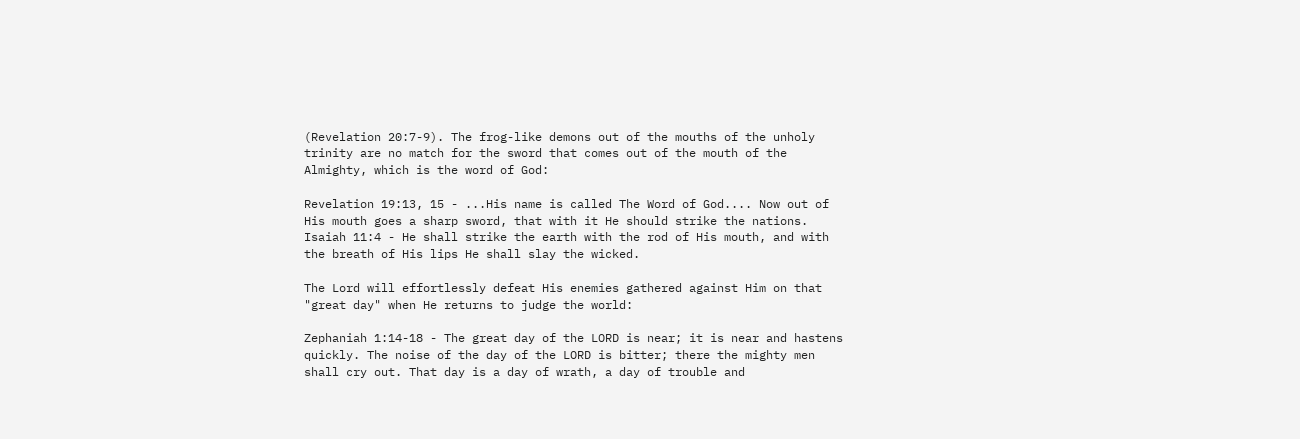(Revelation 20:7-9). The frog-like demons out of the mouths of the unholy trinity are no match for the sword that comes out of the mouth of the Almighty, which is the word of God:

Revelation 19:13, 15 - ...His name is called The Word of God.... Now out of His mouth goes a sharp sword, that with it He should strike the nations.
Isaiah 11:4 - He shall strike the earth with the rod of His mouth, and with the breath of His lips He shall slay the wicked.

The Lord will effortlessly defeat His enemies gathered against Him on that "great day" when He returns to judge the world:

Zephaniah 1:14-18 - The great day of the LORD is near; it is near and hastens quickly. The noise of the day of the LORD is bitter; there the mighty men shall cry out. That day is a day of wrath, a day of trouble and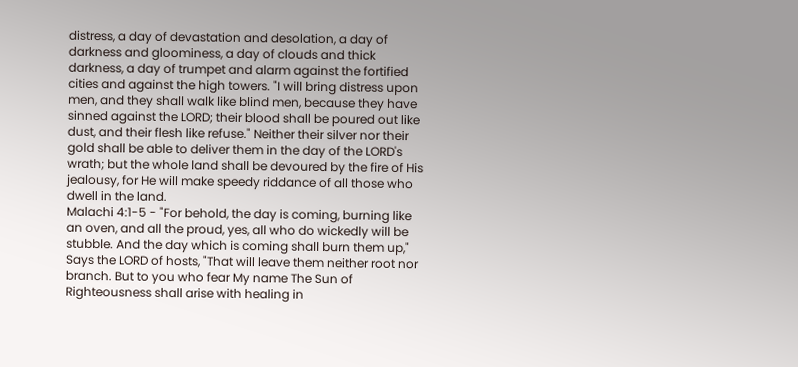distress, a day of devastation and desolation, a day of darkness and gloominess, a day of clouds and thick darkness, a day of trumpet and alarm against the fortified cities and against the high towers. "I will bring distress upon men, and they shall walk like blind men, because they have sinned against the LORD; their blood shall be poured out like dust, and their flesh like refuse." Neither their silver nor their gold shall be able to deliver them in the day of the LORD's wrath; but the whole land shall be devoured by the fire of His jealousy, for He will make speedy riddance of all those who dwell in the land.
Malachi 4:1-5 - "For behold, the day is coming, burning like an oven, and all the proud, yes, all who do wickedly will be stubble. And the day which is coming shall burn them up," Says the LORD of hosts, "That will leave them neither root nor branch. But to you who fear My name The Sun of Righteousness shall arise with healing in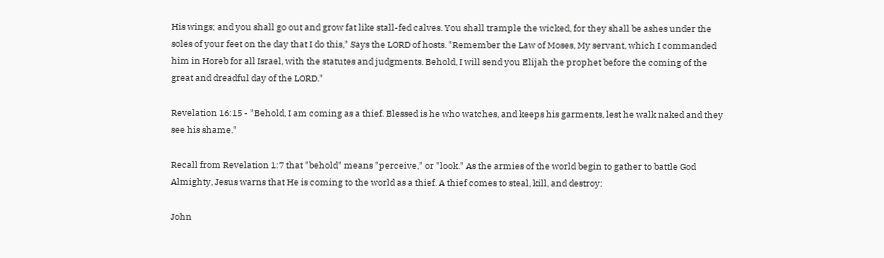His wings; and you shall go out and grow fat like stall-fed calves. You shall trample the wicked, for they shall be ashes under the soles of your feet on the day that I do this," Says the LORD of hosts. "Remember the Law of Moses, My servant, which I commanded him in Horeb for all Israel, with the statutes and judgments. Behold, I will send you Elijah the prophet before the coming of the great and dreadful day of the LORD."

Revelation 16:15 - "Behold, I am coming as a thief. Blessed is he who watches, and keeps his garments, lest he walk naked and they see his shame."

Recall from Revelation 1:7 that "behold" means "perceive," or "look." As the armies of the world begin to gather to battle God Almighty, Jesus warns that He is coming to the world as a thief. A thief comes to steal, kill, and destroy:

John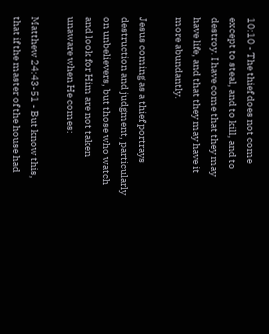10:10 - The thief does not come except to steal, and to kill, and to destroy. I have come that they may have life, and that they may have it more abundantly.

Jesus coming as a thief portrays destruction and judgment, particularly on unbelievers, but those who watch and look for Him are not taken unaware when He comes:

Matthew 24:43-51 - But know this, that if the master of the house had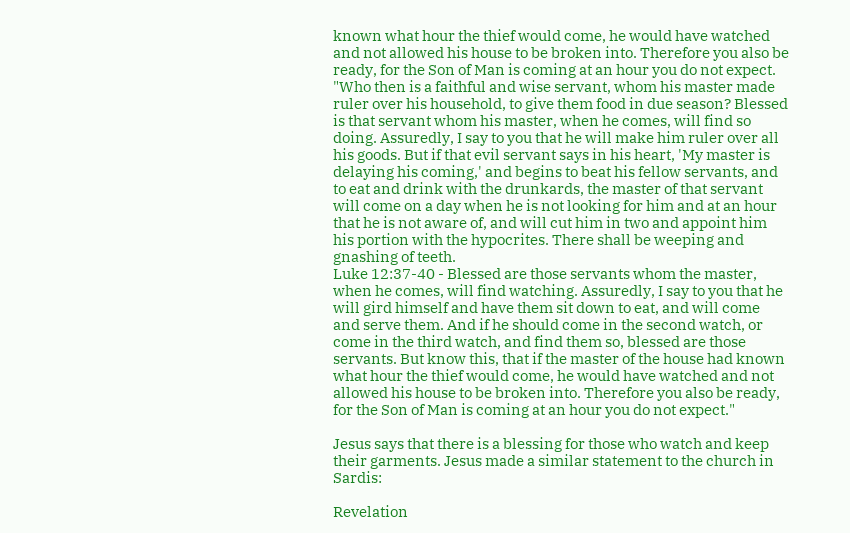known what hour the thief would come, he would have watched and not allowed his house to be broken into. Therefore you also be ready, for the Son of Man is coming at an hour you do not expect. "Who then is a faithful and wise servant, whom his master made ruler over his household, to give them food in due season? Blessed is that servant whom his master, when he comes, will find so doing. Assuredly, I say to you that he will make him ruler over all his goods. But if that evil servant says in his heart, 'My master is delaying his coming,' and begins to beat his fellow servants, and to eat and drink with the drunkards, the master of that servant will come on a day when he is not looking for him and at an hour that he is not aware of, and will cut him in two and appoint him his portion with the hypocrites. There shall be weeping and gnashing of teeth.
Luke 12:37-40 - Blessed are those servants whom the master, when he comes, will find watching. Assuredly, I say to you that he will gird himself and have them sit down to eat, and will come and serve them. And if he should come in the second watch, or come in the third watch, and find them so, blessed are those servants. But know this, that if the master of the house had known what hour the thief would come, he would have watched and not allowed his house to be broken into. Therefore you also be ready, for the Son of Man is coming at an hour you do not expect."

Jesus says that there is a blessing for those who watch and keep their garments. Jesus made a similar statement to the church in Sardis:

Revelation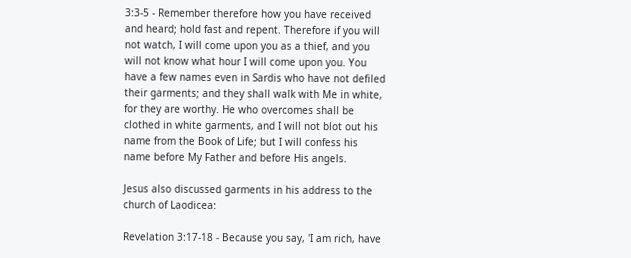3:3-5 - Remember therefore how you have received and heard; hold fast and repent. Therefore if you will not watch, I will come upon you as a thief, and you will not know what hour I will come upon you. You have a few names even in Sardis who have not defiled their garments; and they shall walk with Me in white, for they are worthy. He who overcomes shall be clothed in white garments, and I will not blot out his name from the Book of Life; but I will confess his name before My Father and before His angels.

Jesus also discussed garments in his address to the church of Laodicea:

Revelation 3:17-18 - Because you say, 'I am rich, have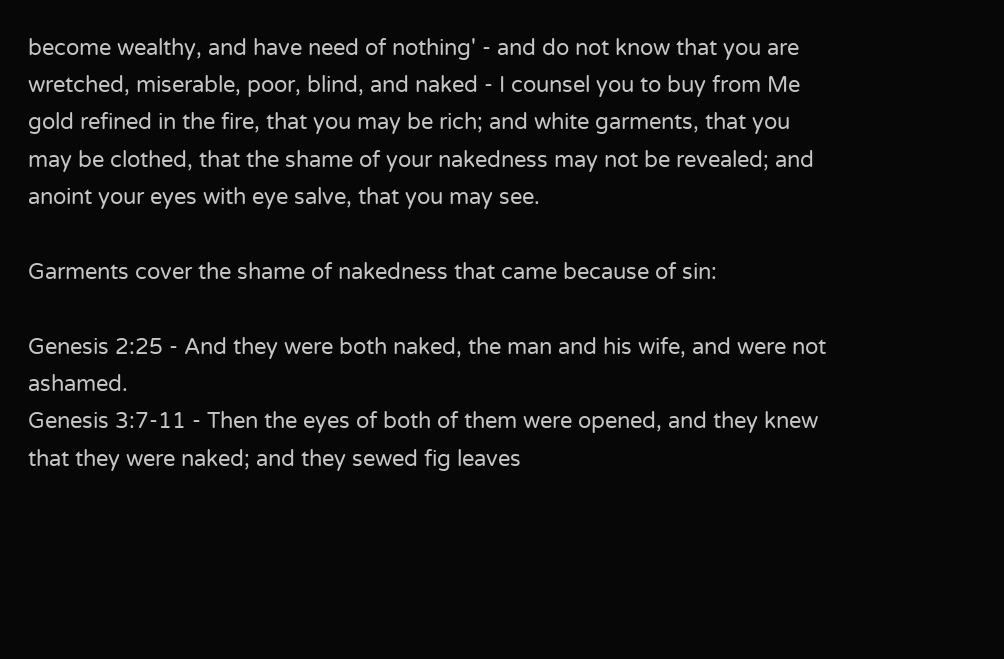become wealthy, and have need of nothing' - and do not know that you are wretched, miserable, poor, blind, and naked - I counsel you to buy from Me gold refined in the fire, that you may be rich; and white garments, that you may be clothed, that the shame of your nakedness may not be revealed; and anoint your eyes with eye salve, that you may see.

Garments cover the shame of nakedness that came because of sin:

Genesis 2:25 - And they were both naked, the man and his wife, and were not ashamed.
Genesis 3:7-11 - Then the eyes of both of them were opened, and they knew that they were naked; and they sewed fig leaves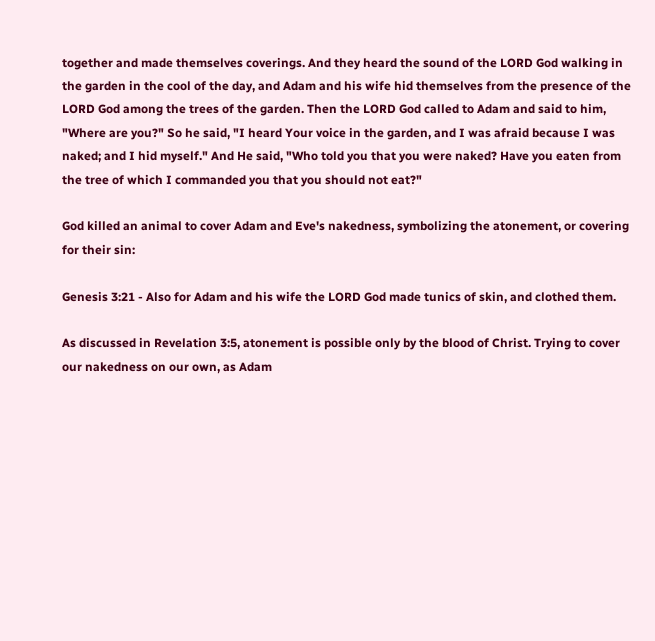together and made themselves coverings. And they heard the sound of the LORD God walking in the garden in the cool of the day, and Adam and his wife hid themselves from the presence of the LORD God among the trees of the garden. Then the LORD God called to Adam and said to him, "Where are you?" So he said, "I heard Your voice in the garden, and I was afraid because I was naked; and I hid myself." And He said, "Who told you that you were naked? Have you eaten from the tree of which I commanded you that you should not eat?"

God killed an animal to cover Adam and Eve's nakedness, symbolizing the atonement, or covering for their sin:

Genesis 3:21 - Also for Adam and his wife the LORD God made tunics of skin, and clothed them.

As discussed in Revelation 3:5, atonement is possible only by the blood of Christ. Trying to cover our nakedness on our own, as Adam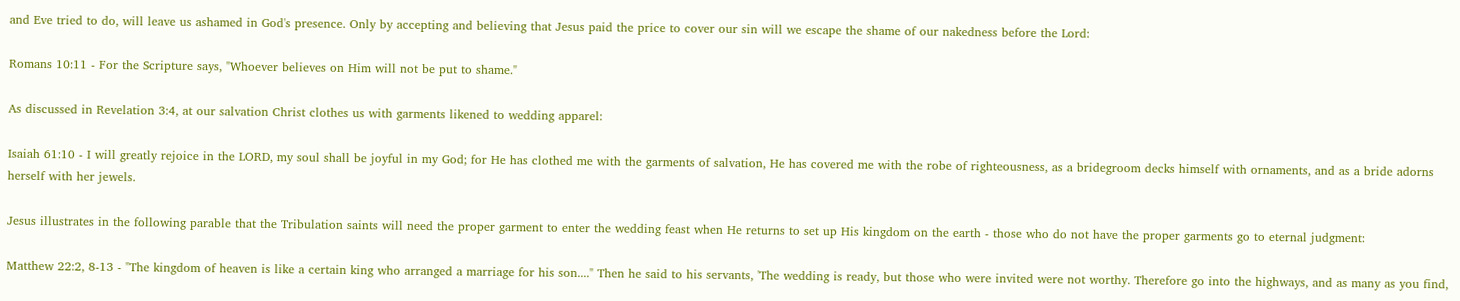and Eve tried to do, will leave us ashamed in God's presence. Only by accepting and believing that Jesus paid the price to cover our sin will we escape the shame of our nakedness before the Lord:

Romans 10:11 - For the Scripture says, "Whoever believes on Him will not be put to shame."

As discussed in Revelation 3:4, at our salvation Christ clothes us with garments likened to wedding apparel:

Isaiah 61:10 - I will greatly rejoice in the LORD, my soul shall be joyful in my God; for He has clothed me with the garments of salvation, He has covered me with the robe of righteousness, as a bridegroom decks himself with ornaments, and as a bride adorns herself with her jewels.

Jesus illustrates in the following parable that the Tribulation saints will need the proper garment to enter the wedding feast when He returns to set up His kingdom on the earth - those who do not have the proper garments go to eternal judgment:

Matthew 22:2, 8-13 - "The kingdom of heaven is like a certain king who arranged a marriage for his son...." Then he said to his servants, 'The wedding is ready, but those who were invited were not worthy. Therefore go into the highways, and as many as you find,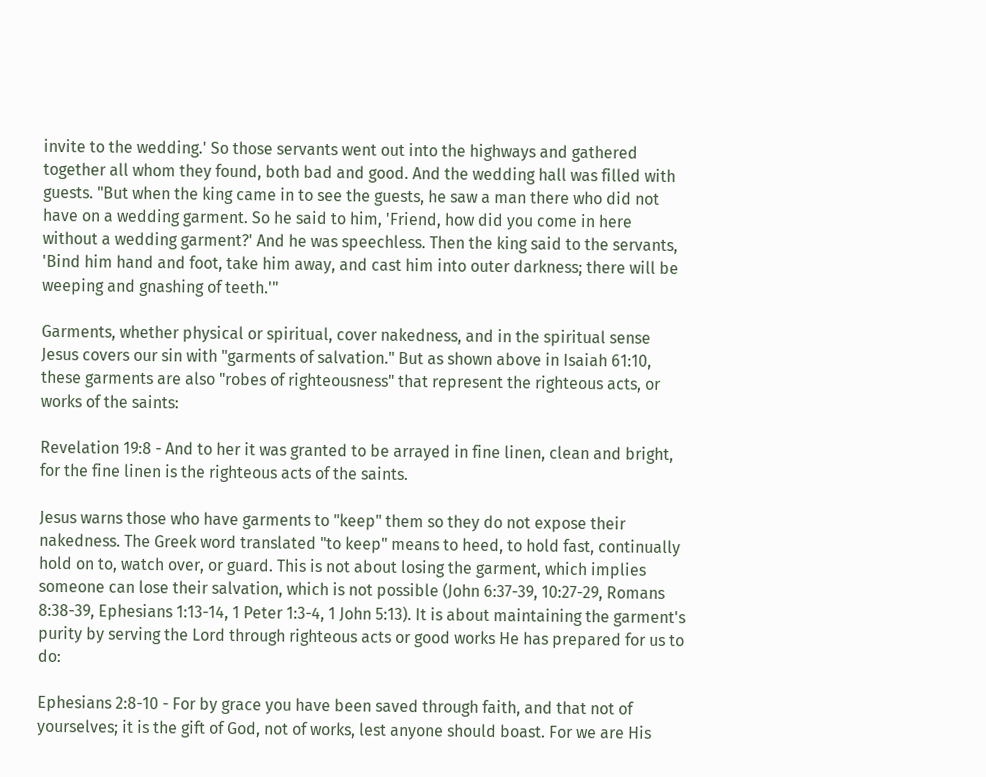invite to the wedding.' So those servants went out into the highways and gathered together all whom they found, both bad and good. And the wedding hall was filled with guests. "But when the king came in to see the guests, he saw a man there who did not have on a wedding garment. So he said to him, 'Friend, how did you come in here without a wedding garment?' And he was speechless. Then the king said to the servants, 'Bind him hand and foot, take him away, and cast him into outer darkness; there will be weeping and gnashing of teeth.'"

Garments, whether physical or spiritual, cover nakedness, and in the spiritual sense Jesus covers our sin with "garments of salvation." But as shown above in Isaiah 61:10, these garments are also "robes of righteousness" that represent the righteous acts, or works of the saints:

Revelation 19:8 - And to her it was granted to be arrayed in fine linen, clean and bright, for the fine linen is the righteous acts of the saints.

Jesus warns those who have garments to "keep" them so they do not expose their nakedness. The Greek word translated "to keep" means to heed, to hold fast, continually hold on to, watch over, or guard. This is not about losing the garment, which implies someone can lose their salvation, which is not possible (John 6:37-39, 10:27-29, Romans 8:38-39, Ephesians 1:13-14, 1 Peter 1:3-4, 1 John 5:13). It is about maintaining the garment's purity by serving the Lord through righteous acts or good works He has prepared for us to do:

Ephesians 2:8-10 - For by grace you have been saved through faith, and that not of yourselves; it is the gift of God, not of works, lest anyone should boast. For we are His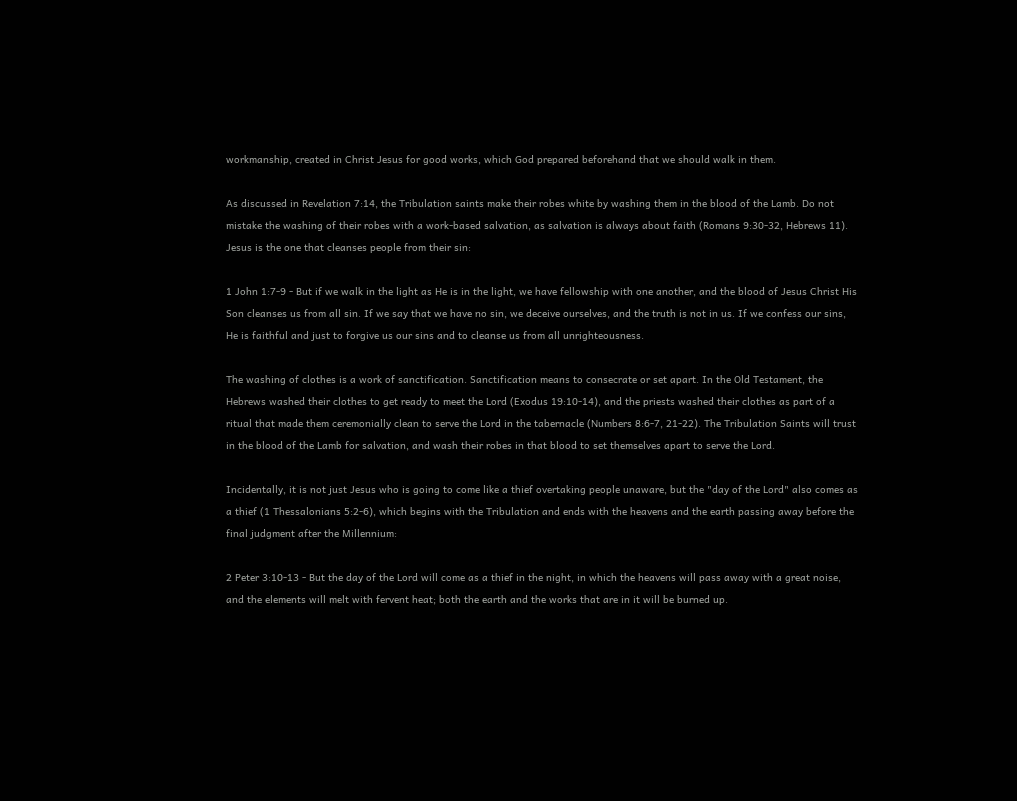workmanship, created in Christ Jesus for good works, which God prepared beforehand that we should walk in them.

As discussed in Revelation 7:14, the Tribulation saints make their robes white by washing them in the blood of the Lamb. Do not mistake the washing of their robes with a work-based salvation, as salvation is always about faith (Romans 9:30-32, Hebrews 11). Jesus is the one that cleanses people from their sin:

1 John 1:7-9 - But if we walk in the light as He is in the light, we have fellowship with one another, and the blood of Jesus Christ His Son cleanses us from all sin. If we say that we have no sin, we deceive ourselves, and the truth is not in us. If we confess our sins, He is faithful and just to forgive us our sins and to cleanse us from all unrighteousness.

The washing of clothes is a work of sanctification. Sanctification means to consecrate or set apart. In the Old Testament, the Hebrews washed their clothes to get ready to meet the Lord (Exodus 19:10-14), and the priests washed their clothes as part of a ritual that made them ceremonially clean to serve the Lord in the tabernacle (Numbers 8:6-7, 21-22). The Tribulation Saints will trust in the blood of the Lamb for salvation, and wash their robes in that blood to set themselves apart to serve the Lord.

Incidentally, it is not just Jesus who is going to come like a thief overtaking people unaware, but the "day of the Lord" also comes as a thief (1 Thessalonians 5:2-6), which begins with the Tribulation and ends with the heavens and the earth passing away before the final judgment after the Millennium:

2 Peter 3:10-13 - But the day of the Lord will come as a thief in the night, in which the heavens will pass away with a great noise, and the elements will melt with fervent heat; both the earth and the works that are in it will be burned up.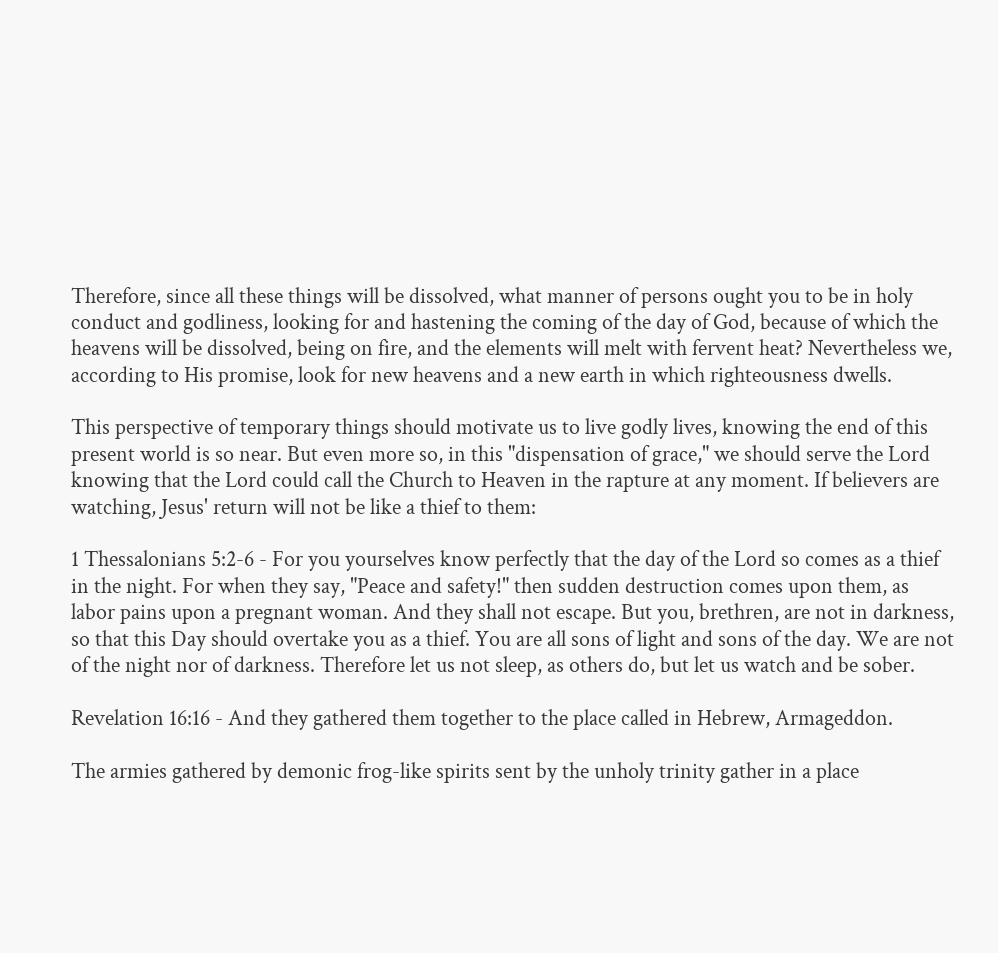Therefore, since all these things will be dissolved, what manner of persons ought you to be in holy conduct and godliness, looking for and hastening the coming of the day of God, because of which the heavens will be dissolved, being on fire, and the elements will melt with fervent heat? Nevertheless we, according to His promise, look for new heavens and a new earth in which righteousness dwells.

This perspective of temporary things should motivate us to live godly lives, knowing the end of this present world is so near. But even more so, in this "dispensation of grace," we should serve the Lord knowing that the Lord could call the Church to Heaven in the rapture at any moment. If believers are watching, Jesus' return will not be like a thief to them:

1 Thessalonians 5:2-6 - For you yourselves know perfectly that the day of the Lord so comes as a thief in the night. For when they say, "Peace and safety!" then sudden destruction comes upon them, as labor pains upon a pregnant woman. And they shall not escape. But you, brethren, are not in darkness, so that this Day should overtake you as a thief. You are all sons of light and sons of the day. We are not of the night nor of darkness. Therefore let us not sleep, as others do, but let us watch and be sober.

Revelation 16:16 - And they gathered them together to the place called in Hebrew, Armageddon.

The armies gathered by demonic frog-like spirits sent by the unholy trinity gather in a place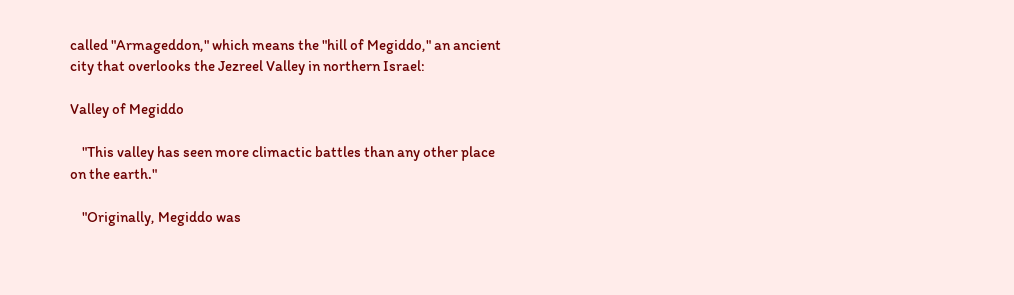called "Armageddon," which means the "hill of Megiddo," an ancient city that overlooks the Jezreel Valley in northern Israel:

Valley of Megiddo

    "This valley has seen more climactic battles than any other place on the earth."

    "Originally, Megiddo was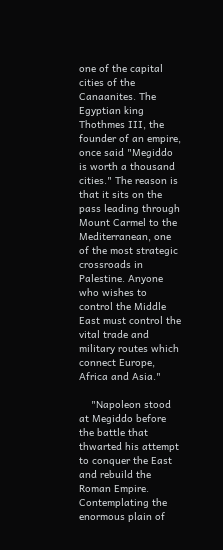one of the capital cities of the Canaanites. The Egyptian king Thothmes III, the founder of an empire, once said "Megiddo is worth a thousand cities." The reason is that it sits on the pass leading through Mount Carmel to the Mediterranean, one of the most strategic crossroads in Palestine. Anyone who wishes to control the Middle East must control the vital trade and military routes which connect Europe, Africa and Asia."

    "Napoleon stood at Megiddo before the battle that thwarted his attempt to conquer the East and rebuild the Roman Empire. Contemplating the enormous plain of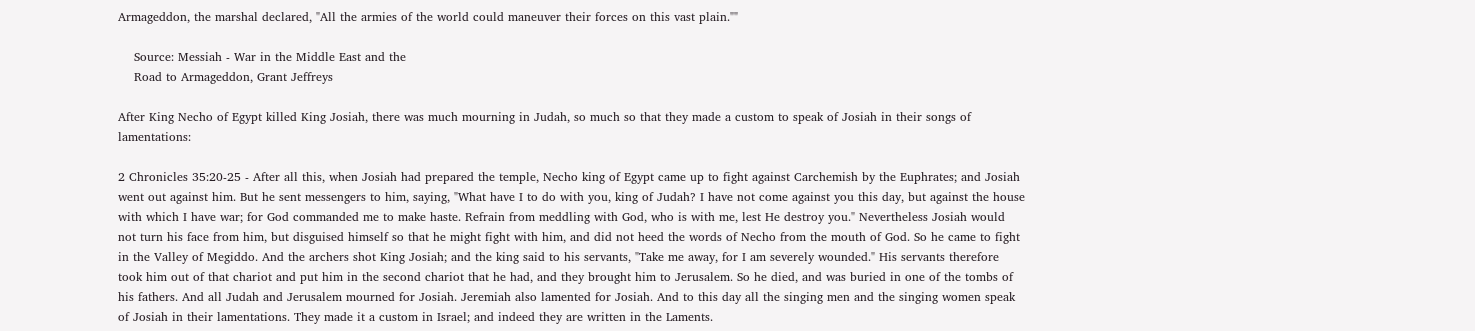Armageddon, the marshal declared, "All the armies of the world could maneuver their forces on this vast plain.""

    Source: Messiah - War in the Middle East and the
    Road to Armageddon, Grant Jeffreys

After King Necho of Egypt killed King Josiah, there was much mourning in Judah, so much so that they made a custom to speak of Josiah in their songs of lamentations:

2 Chronicles 35:20-25 - After all this, when Josiah had prepared the temple, Necho king of Egypt came up to fight against Carchemish by the Euphrates; and Josiah went out against him. But he sent messengers to him, saying, "What have I to do with you, king of Judah? I have not come against you this day, but against the house with which I have war; for God commanded me to make haste. Refrain from meddling with God, who is with me, lest He destroy you." Nevertheless Josiah would not turn his face from him, but disguised himself so that he might fight with him, and did not heed the words of Necho from the mouth of God. So he came to fight in the Valley of Megiddo. And the archers shot King Josiah; and the king said to his servants, "Take me away, for I am severely wounded." His servants therefore took him out of that chariot and put him in the second chariot that he had, and they brought him to Jerusalem. So he died, and was buried in one of the tombs of his fathers. And all Judah and Jerusalem mourned for Josiah. Jeremiah also lamented for Josiah. And to this day all the singing men and the singing women speak of Josiah in their lamentations. They made it a custom in Israel; and indeed they are written in the Laments.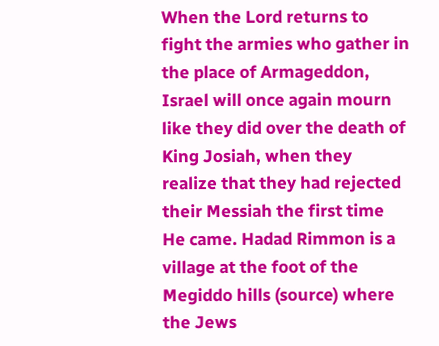When the Lord returns to fight the armies who gather in the place of Armageddon, Israel will once again mourn like they did over the death of King Josiah, when they realize that they had rejected their Messiah the first time He came. Hadad Rimmon is a village at the foot of the Megiddo hills (source) where the Jews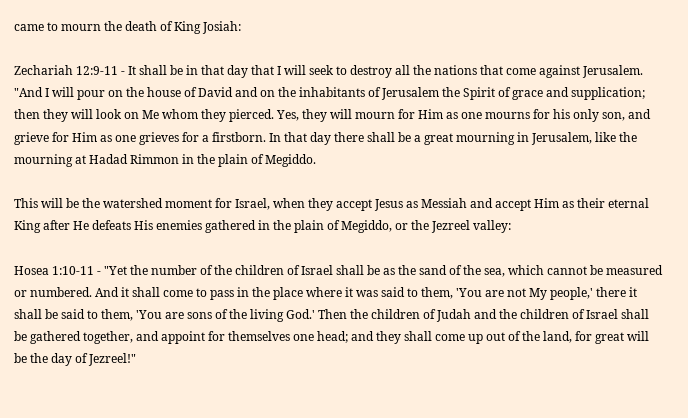came to mourn the death of King Josiah:

Zechariah 12:9-11 - It shall be in that day that I will seek to destroy all the nations that come against Jerusalem. "And I will pour on the house of David and on the inhabitants of Jerusalem the Spirit of grace and supplication; then they will look on Me whom they pierced. Yes, they will mourn for Him as one mourns for his only son, and grieve for Him as one grieves for a firstborn. In that day there shall be a great mourning in Jerusalem, like the mourning at Hadad Rimmon in the plain of Megiddo.

This will be the watershed moment for Israel, when they accept Jesus as Messiah and accept Him as their eternal King after He defeats His enemies gathered in the plain of Megiddo, or the Jezreel valley:

Hosea 1:10-11 - "Yet the number of the children of Israel shall be as the sand of the sea, which cannot be measured or numbered. And it shall come to pass in the place where it was said to them, 'You are not My people,' there it shall be said to them, 'You are sons of the living God.' Then the children of Judah and the children of Israel shall be gathered together, and appoint for themselves one head; and they shall come up out of the land, for great will be the day of Jezreel!"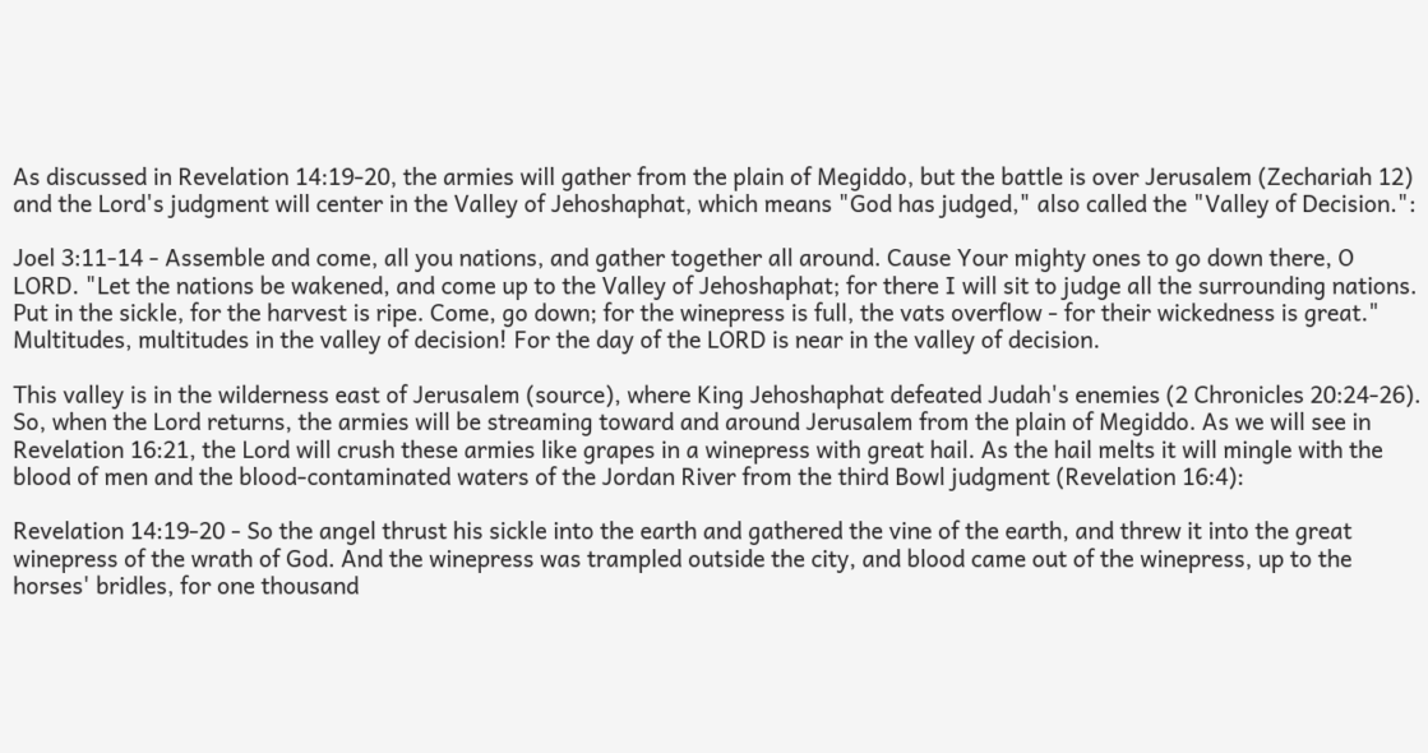As discussed in Revelation 14:19-20, the armies will gather from the plain of Megiddo, but the battle is over Jerusalem (Zechariah 12) and the Lord's judgment will center in the Valley of Jehoshaphat, which means "God has judged," also called the "Valley of Decision.":

Joel 3:11-14 - Assemble and come, all you nations, and gather together all around. Cause Your mighty ones to go down there, O LORD. "Let the nations be wakened, and come up to the Valley of Jehoshaphat; for there I will sit to judge all the surrounding nations. Put in the sickle, for the harvest is ripe. Come, go down; for the winepress is full, the vats overflow - for their wickedness is great." Multitudes, multitudes in the valley of decision! For the day of the LORD is near in the valley of decision.

This valley is in the wilderness east of Jerusalem (source), where King Jehoshaphat defeated Judah's enemies (2 Chronicles 20:24-26). So, when the Lord returns, the armies will be streaming toward and around Jerusalem from the plain of Megiddo. As we will see in Revelation 16:21, the Lord will crush these armies like grapes in a winepress with great hail. As the hail melts it will mingle with the blood of men and the blood-contaminated waters of the Jordan River from the third Bowl judgment (Revelation 16:4):

Revelation 14:19-20 - So the angel thrust his sickle into the earth and gathered the vine of the earth, and threw it into the great winepress of the wrath of God. And the winepress was trampled outside the city, and blood came out of the winepress, up to the horses' bridles, for one thousand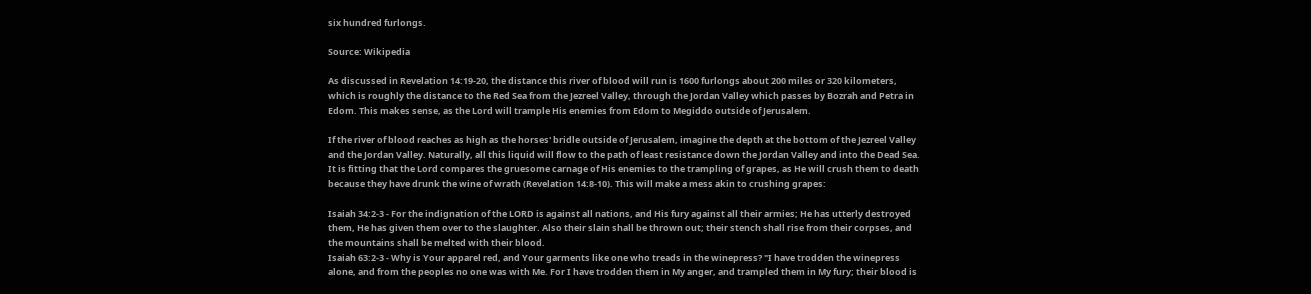six hundred furlongs.

Source: Wikipedia

As discussed in Revelation 14:19-20, the distance this river of blood will run is 1600 furlongs about 200 miles or 320 kilometers, which is roughly the distance to the Red Sea from the Jezreel Valley, through the Jordan Valley which passes by Bozrah and Petra in Edom. This makes sense, as the Lord will trample His enemies from Edom to Megiddo outside of Jerusalem.

If the river of blood reaches as high as the horses' bridle outside of Jerusalem, imagine the depth at the bottom of the Jezreel Valley and the Jordan Valley. Naturally, all this liquid will flow to the path of least resistance down the Jordan Valley and into the Dead Sea. It is fitting that the Lord compares the gruesome carnage of His enemies to the trampling of grapes, as He will crush them to death because they have drunk the wine of wrath (Revelation 14:8-10). This will make a mess akin to crushing grapes:

Isaiah 34:2-3 - For the indignation of the LORD is against all nations, and His fury against all their armies; He has utterly destroyed them, He has given them over to the slaughter. Also their slain shall be thrown out; their stench shall rise from their corpses, and the mountains shall be melted with their blood.
Isaiah 63:2-3 - Why is Your apparel red, and Your garments like one who treads in the winepress? "I have trodden the winepress alone, and from the peoples no one was with Me. For I have trodden them in My anger, and trampled them in My fury; their blood is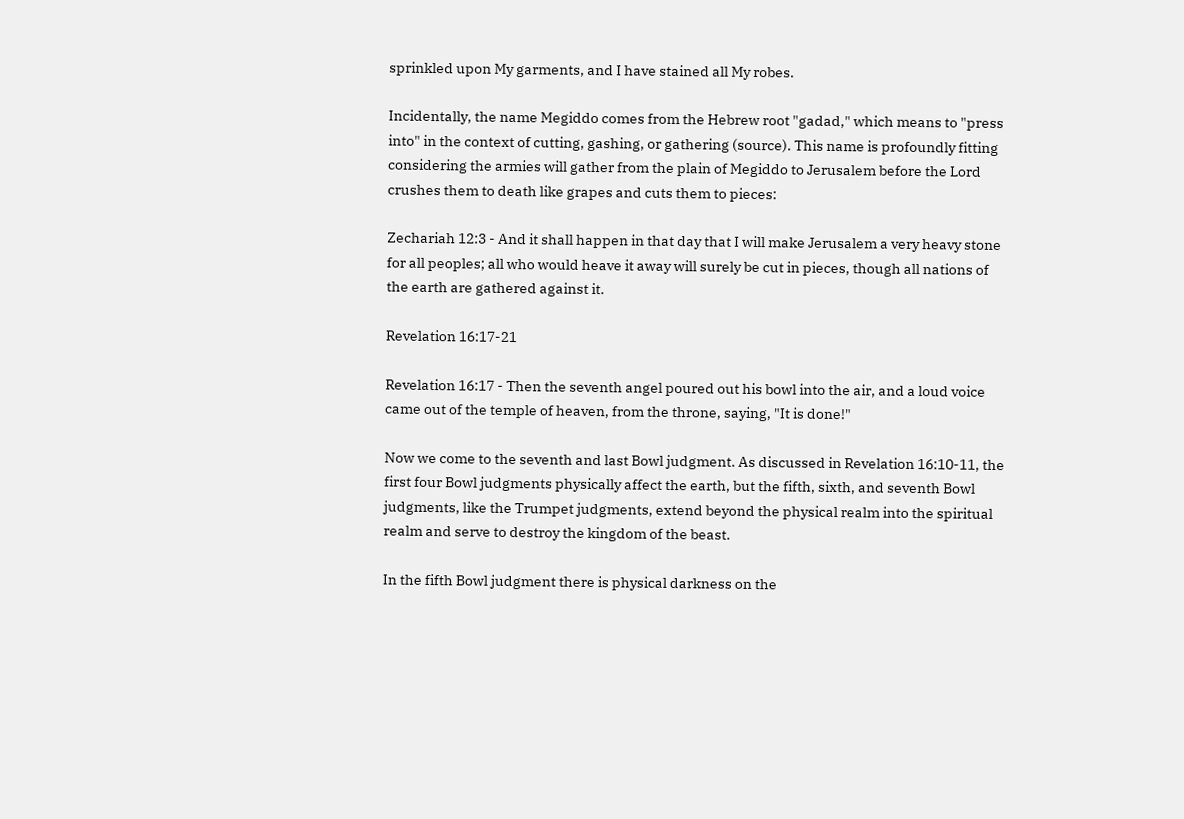sprinkled upon My garments, and I have stained all My robes.

Incidentally, the name Megiddo comes from the Hebrew root "gadad," which means to "press into" in the context of cutting, gashing, or gathering (source). This name is profoundly fitting considering the armies will gather from the plain of Megiddo to Jerusalem before the Lord crushes them to death like grapes and cuts them to pieces:

Zechariah 12:3 - And it shall happen in that day that I will make Jerusalem a very heavy stone for all peoples; all who would heave it away will surely be cut in pieces, though all nations of the earth are gathered against it.

Revelation 16:17-21

Revelation 16:17 - Then the seventh angel poured out his bowl into the air, and a loud voice came out of the temple of heaven, from the throne, saying, "It is done!"

Now we come to the seventh and last Bowl judgment. As discussed in Revelation 16:10-11, the first four Bowl judgments physically affect the earth, but the fifth, sixth, and seventh Bowl judgments, like the Trumpet judgments, extend beyond the physical realm into the spiritual realm and serve to destroy the kingdom of the beast.

In the fifth Bowl judgment there is physical darkness on the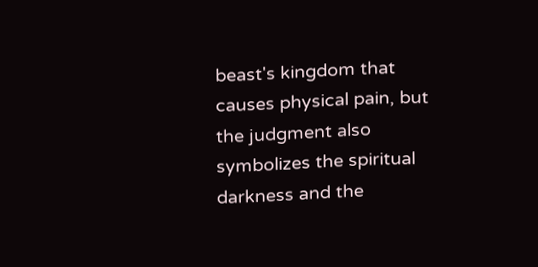beast's kingdom that causes physical pain, but the judgment also symbolizes the spiritual darkness and the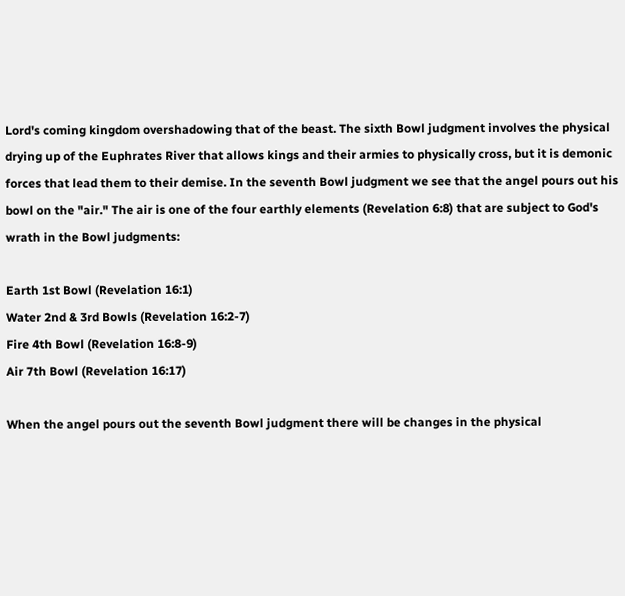Lord's coming kingdom overshadowing that of the beast. The sixth Bowl judgment involves the physical drying up of the Euphrates River that allows kings and their armies to physically cross, but it is demonic forces that lead them to their demise. In the seventh Bowl judgment we see that the angel pours out his bowl on the "air." The air is one of the four earthly elements (Revelation 6:8) that are subject to God's wrath in the Bowl judgments:

Earth 1st Bowl (Revelation 16:1)
Water 2nd & 3rd Bowls (Revelation 16:2-7)
Fire 4th Bowl (Revelation 16:8-9)
Air 7th Bowl (Revelation 16:17)

When the angel pours out the seventh Bowl judgment there will be changes in the physical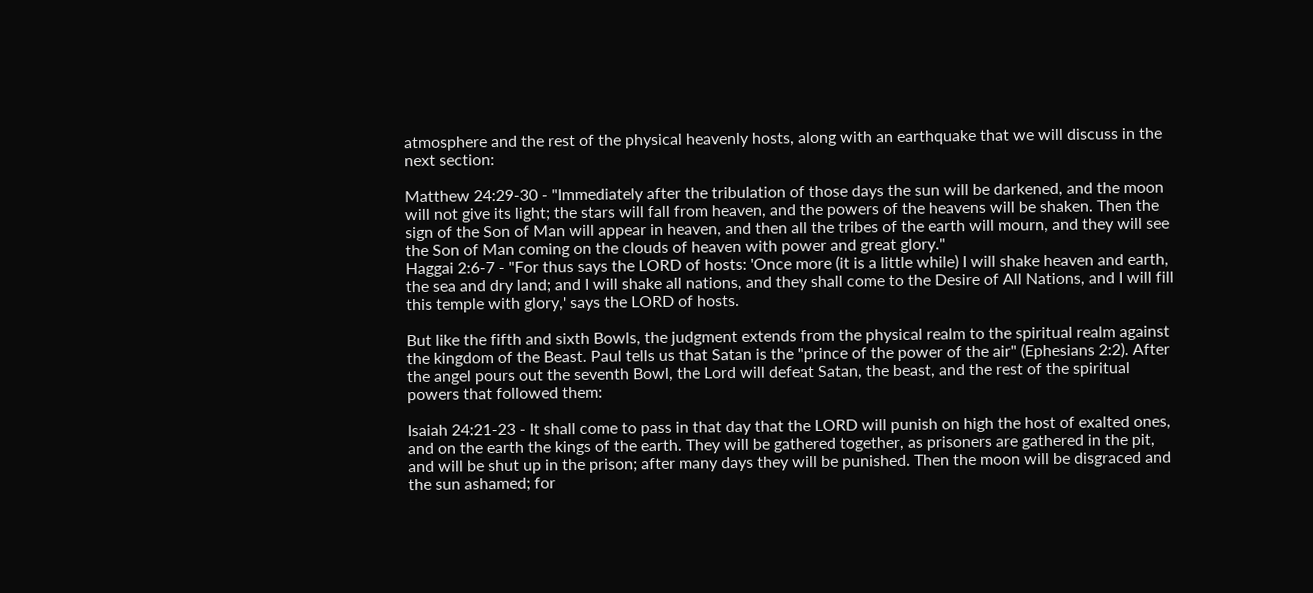atmosphere and the rest of the physical heavenly hosts, along with an earthquake that we will discuss in the next section:

Matthew 24:29-30 - "Immediately after the tribulation of those days the sun will be darkened, and the moon will not give its light; the stars will fall from heaven, and the powers of the heavens will be shaken. Then the sign of the Son of Man will appear in heaven, and then all the tribes of the earth will mourn, and they will see the Son of Man coming on the clouds of heaven with power and great glory."
Haggai 2:6-7 - "For thus says the LORD of hosts: 'Once more (it is a little while) I will shake heaven and earth, the sea and dry land; and I will shake all nations, and they shall come to the Desire of All Nations, and I will fill this temple with glory,' says the LORD of hosts.

But like the fifth and sixth Bowls, the judgment extends from the physical realm to the spiritual realm against the kingdom of the Beast. Paul tells us that Satan is the "prince of the power of the air" (Ephesians 2:2). After the angel pours out the seventh Bowl, the Lord will defeat Satan, the beast, and the rest of the spiritual powers that followed them:

Isaiah 24:21-23 - It shall come to pass in that day that the LORD will punish on high the host of exalted ones, and on the earth the kings of the earth. They will be gathered together, as prisoners are gathered in the pit, and will be shut up in the prison; after many days they will be punished. Then the moon will be disgraced and the sun ashamed; for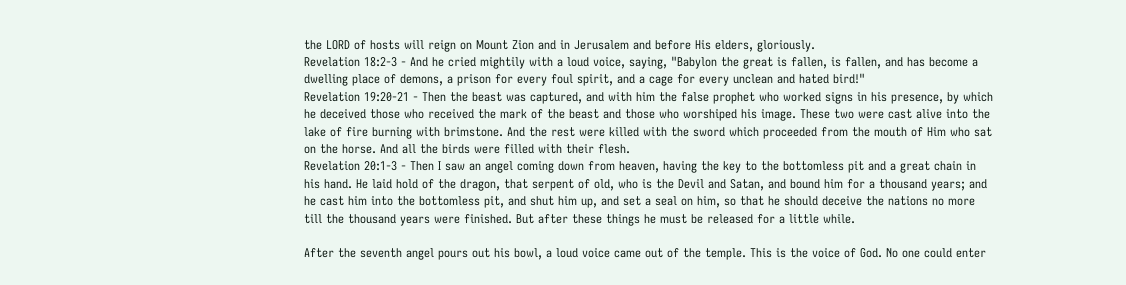the LORD of hosts will reign on Mount Zion and in Jerusalem and before His elders, gloriously.
Revelation 18:2-3 - And he cried mightily with a loud voice, saying, "Babylon the great is fallen, is fallen, and has become a dwelling place of demons, a prison for every foul spirit, and a cage for every unclean and hated bird!"
Revelation 19:20-21 - Then the beast was captured, and with him the false prophet who worked signs in his presence, by which he deceived those who received the mark of the beast and those who worshiped his image. These two were cast alive into the lake of fire burning with brimstone. And the rest were killed with the sword which proceeded from the mouth of Him who sat on the horse. And all the birds were filled with their flesh.
Revelation 20:1-3 - Then I saw an angel coming down from heaven, having the key to the bottomless pit and a great chain in his hand. He laid hold of the dragon, that serpent of old, who is the Devil and Satan, and bound him for a thousand years; and he cast him into the bottomless pit, and shut him up, and set a seal on him, so that he should deceive the nations no more till the thousand years were finished. But after these things he must be released for a little while.

After the seventh angel pours out his bowl, a loud voice came out of the temple. This is the voice of God. No one could enter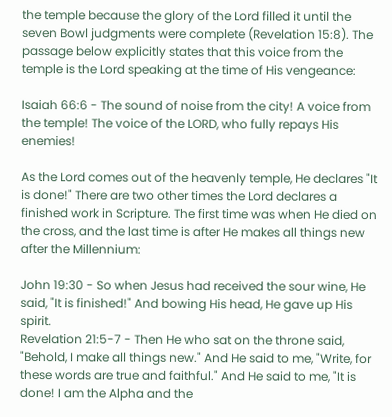the temple because the glory of the Lord filled it until the seven Bowl judgments were complete (Revelation 15:8). The passage below explicitly states that this voice from the temple is the Lord speaking at the time of His vengeance:

Isaiah 66:6 - The sound of noise from the city! A voice from the temple! The voice of the LORD, who fully repays His enemies!

As the Lord comes out of the heavenly temple, He declares "It is done!" There are two other times the Lord declares a finished work in Scripture. The first time was when He died on the cross, and the last time is after He makes all things new after the Millennium:

John 19:30 - So when Jesus had received the sour wine, He said, "It is finished!" And bowing His head, He gave up His spirit.
Revelation 21:5-7 - Then He who sat on the throne said, "Behold, I make all things new." And He said to me, "Write, for these words are true and faithful." And He said to me, "It is done! I am the Alpha and the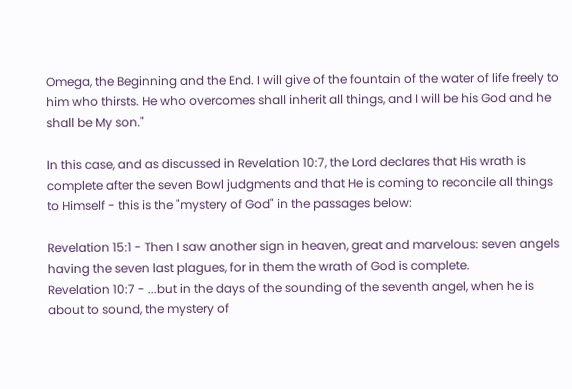Omega, the Beginning and the End. I will give of the fountain of the water of life freely to him who thirsts. He who overcomes shall inherit all things, and I will be his God and he shall be My son."

In this case, and as discussed in Revelation 10:7, the Lord declares that His wrath is complete after the seven Bowl judgments and that He is coming to reconcile all things to Himself - this is the "mystery of God" in the passages below:

Revelation 15:1 - Then I saw another sign in heaven, great and marvelous: seven angels having the seven last plagues, for in them the wrath of God is complete.
Revelation 10:7 - ...but in the days of the sounding of the seventh angel, when he is about to sound, the mystery of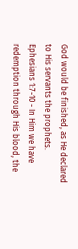God would be finished, as He declared to His servants the prophets.
Ephesians 1:7-10 - In Him we have redemption through His blood, the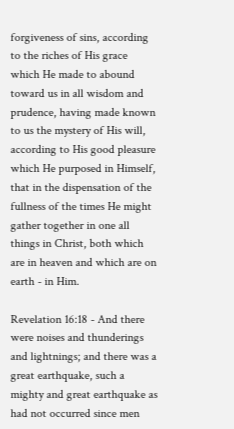forgiveness of sins, according to the riches of His grace which He made to abound toward us in all wisdom and prudence, having made known to us the mystery of His will, according to His good pleasure which He purposed in Himself, that in the dispensation of the fullness of the times He might gather together in one all things in Christ, both which are in heaven and which are on earth - in Him.

Revelation 16:18 - And there were noises and thunderings and lightnings; and there was a great earthquake, such a mighty and great earthquake as had not occurred since men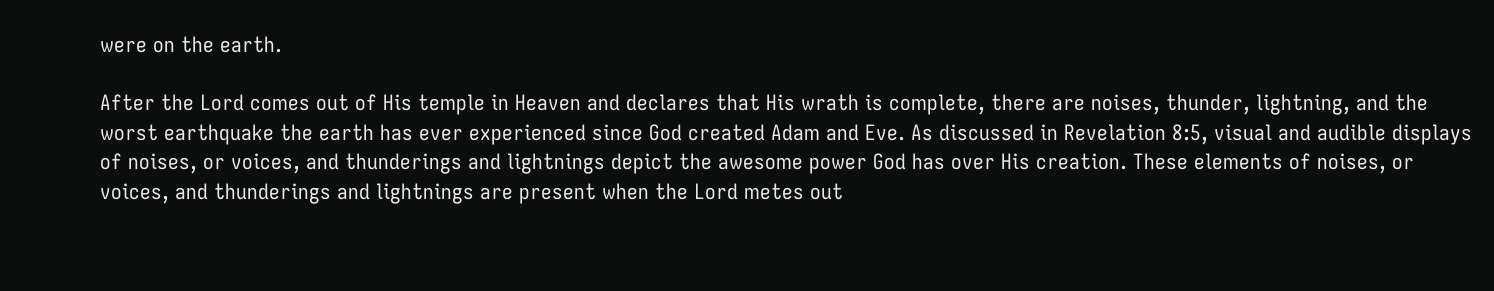were on the earth.

After the Lord comes out of His temple in Heaven and declares that His wrath is complete, there are noises, thunder, lightning, and the worst earthquake the earth has ever experienced since God created Adam and Eve. As discussed in Revelation 8:5, visual and audible displays of noises, or voices, and thunderings and lightnings depict the awesome power God has over His creation. These elements of noises, or voices, and thunderings and lightnings are present when the Lord metes out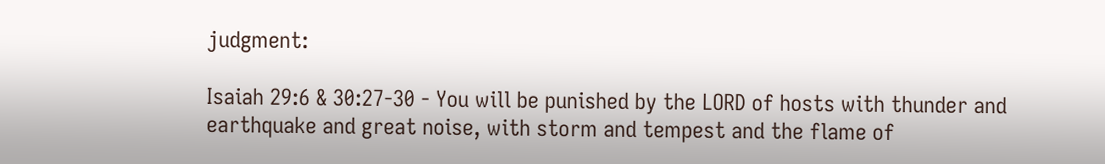judgment:

Isaiah 29:6 & 30:27-30 - You will be punished by the LORD of hosts with thunder and earthquake and great noise, with storm and tempest and the flame of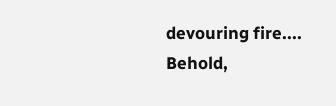devouring fire.... Behold,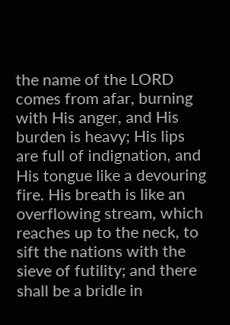the name of the LORD comes from afar, burning with His anger, and His burden is heavy; His lips are full of indignation, and His tongue like a devouring fire. His breath is like an overflowing stream, which reaches up to the neck, to sift the nations with the sieve of futility; and there shall be a bridle in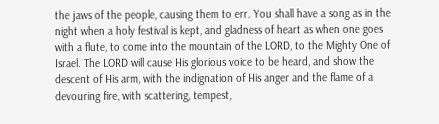the jaws of the people, causing them to err. You shall have a song as in the night when a holy festival is kept, and gladness of heart as when one goes with a flute, to come into the mountain of the LORD, to the Mighty One of Israel. The LORD will cause His glorious voice to be heard, and show the descent of His arm, with the indignation of His anger and the flame of a devouring fire, with scattering, tempest,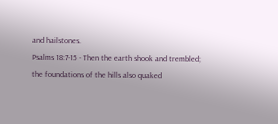and hailstones.
Psalms 18:7-15 - Then the earth shook and trembled; the foundations of the hills also quaked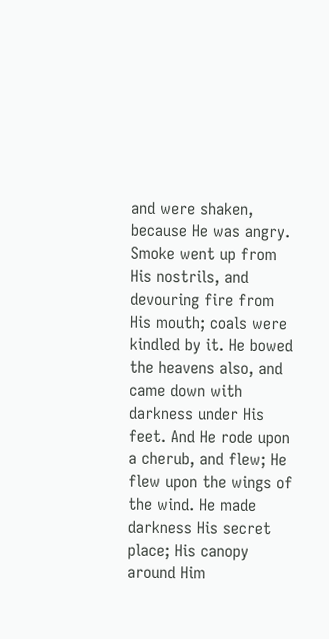and were shaken, because He was angry. Smoke went up from His nostrils, and devouring fire from His mouth; coals were kindled by it. He bowed the heavens also, and came down with darkness under His feet. And He rode upon a cherub, and flew; He flew upon the wings of the wind. He made darkness His secret place; His canopy around Him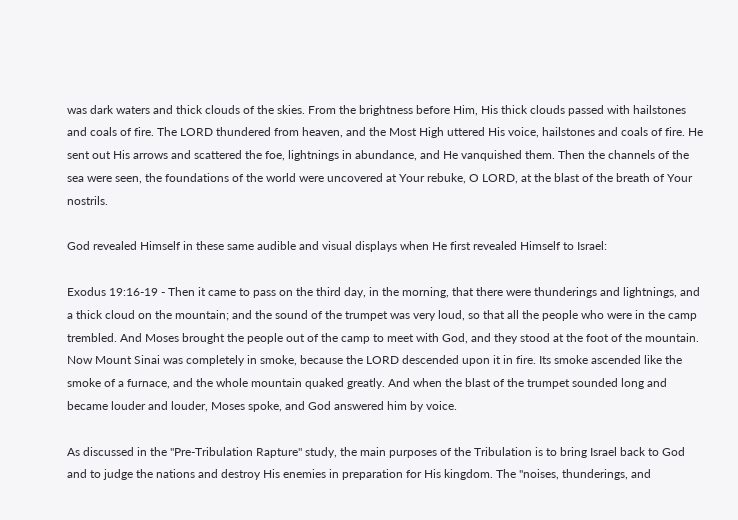was dark waters and thick clouds of the skies. From the brightness before Him, His thick clouds passed with hailstones and coals of fire. The LORD thundered from heaven, and the Most High uttered His voice, hailstones and coals of fire. He sent out His arrows and scattered the foe, lightnings in abundance, and He vanquished them. Then the channels of the sea were seen, the foundations of the world were uncovered at Your rebuke, O LORD, at the blast of the breath of Your nostrils.

God revealed Himself in these same audible and visual displays when He first revealed Himself to Israel:

Exodus 19:16-19 - Then it came to pass on the third day, in the morning, that there were thunderings and lightnings, and a thick cloud on the mountain; and the sound of the trumpet was very loud, so that all the people who were in the camp trembled. And Moses brought the people out of the camp to meet with God, and they stood at the foot of the mountain. Now Mount Sinai was completely in smoke, because the LORD descended upon it in fire. Its smoke ascended like the smoke of a furnace, and the whole mountain quaked greatly. And when the blast of the trumpet sounded long and became louder and louder, Moses spoke, and God answered him by voice.

As discussed in the "Pre-Tribulation Rapture" study, the main purposes of the Tribulation is to bring Israel back to God and to judge the nations and destroy His enemies in preparation for His kingdom. The "noises, thunderings, and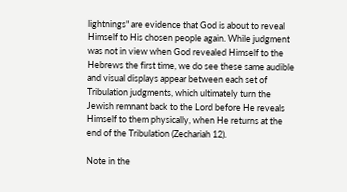lightnings" are evidence that God is about to reveal Himself to His chosen people again. While judgment was not in view when God revealed Himself to the Hebrews the first time, we do see these same audible and visual displays appear between each set of Tribulation judgments, which ultimately turn the Jewish remnant back to the Lord before He reveals Himself to them physically, when He returns at the end of the Tribulation (Zechariah 12).

Note in the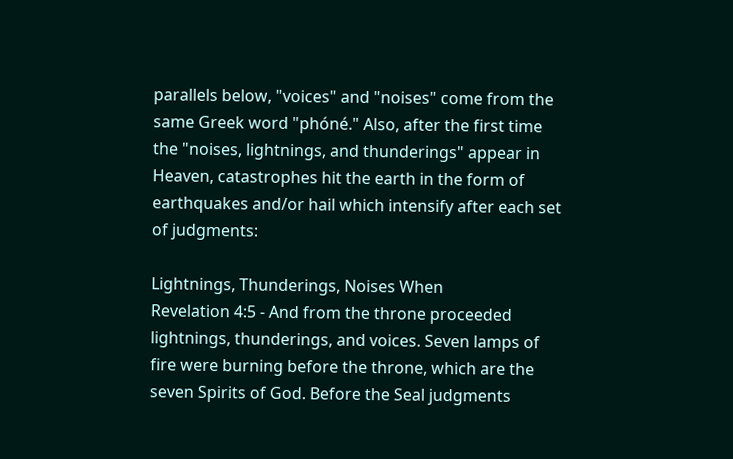parallels below, "voices" and "noises" come from the same Greek word "phóné." Also, after the first time the "noises, lightnings, and thunderings" appear in Heaven, catastrophes hit the earth in the form of earthquakes and/or hail which intensify after each set of judgments:

Lightnings, Thunderings, Noises When
Revelation 4:5 - And from the throne proceeded lightnings, thunderings, and voices. Seven lamps of fire were burning before the throne, which are the seven Spirits of God. Before the Seal judgments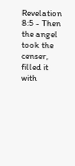Revelation 8:5 - Then the angel took the censer, filled it with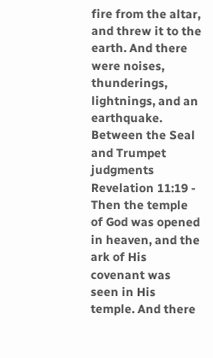fire from the altar, and threw it to the earth. And there were noises, thunderings, lightnings, and an earthquake. Between the Seal and Trumpet judgments
Revelation 11:19 - Then the temple of God was opened in heaven, and the ark of His covenant was seen in His temple. And there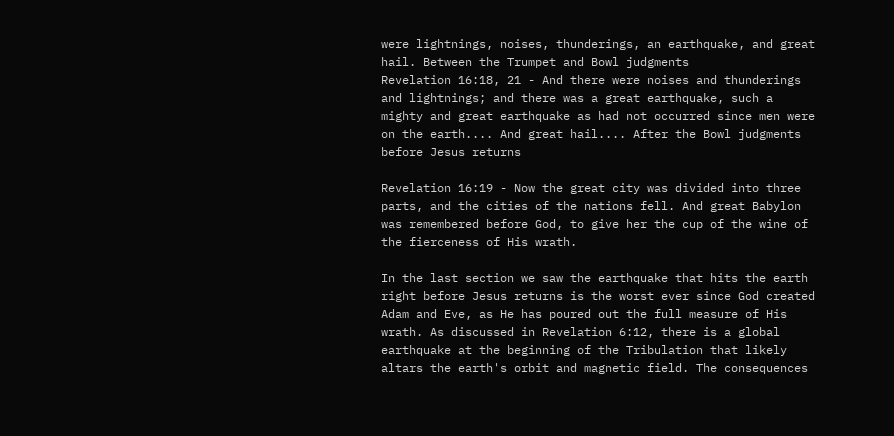were lightnings, noises, thunderings, an earthquake, and great hail. Between the Trumpet and Bowl judgments
Revelation 16:18, 21 - And there were noises and thunderings and lightnings; and there was a great earthquake, such a mighty and great earthquake as had not occurred since men were on the earth.... And great hail.... After the Bowl judgments before Jesus returns

Revelation 16:19 - Now the great city was divided into three parts, and the cities of the nations fell. And great Babylon was remembered before God, to give her the cup of the wine of the fierceness of His wrath.

In the last section we saw the earthquake that hits the earth right before Jesus returns is the worst ever since God created Adam and Eve, as He has poured out the full measure of His wrath. As discussed in Revelation 6:12, there is a global earthquake at the beginning of the Tribulation that likely altars the earth's orbit and magnetic field. The consequences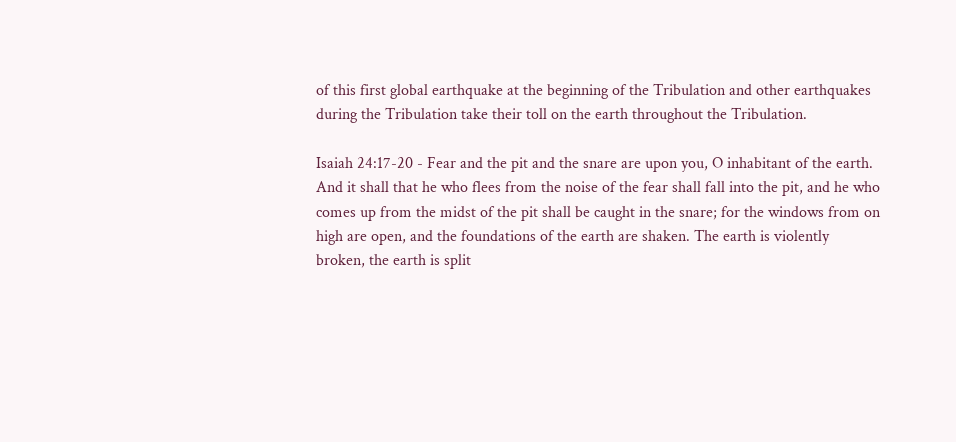of this first global earthquake at the beginning of the Tribulation and other earthquakes during the Tribulation take their toll on the earth throughout the Tribulation.

Isaiah 24:17-20 - Fear and the pit and the snare are upon you, O inhabitant of the earth. And it shall that he who flees from the noise of the fear shall fall into the pit, and he who comes up from the midst of the pit shall be caught in the snare; for the windows from on high are open, and the foundations of the earth are shaken. The earth is violently broken, the earth is split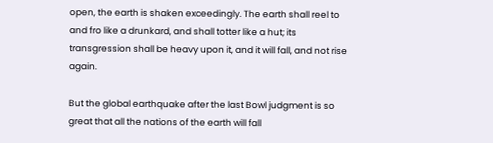open, the earth is shaken exceedingly. The earth shall reel to and fro like a drunkard, and shall totter like a hut; its transgression shall be heavy upon it, and it will fall, and not rise again.

But the global earthquake after the last Bowl judgment is so great that all the nations of the earth will fall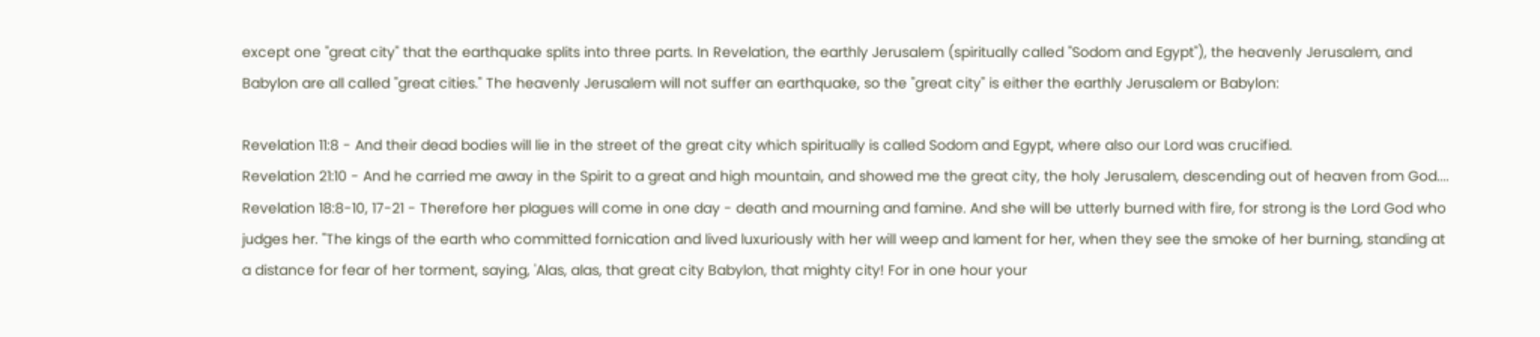except one "great city" that the earthquake splits into three parts. In Revelation, the earthly Jerusalem (spiritually called "Sodom and Egypt"), the heavenly Jerusalem, and Babylon are all called "great cities." The heavenly Jerusalem will not suffer an earthquake, so the "great city" is either the earthly Jerusalem or Babylon:

Revelation 11:8 - And their dead bodies will lie in the street of the great city which spiritually is called Sodom and Egypt, where also our Lord was crucified.
Revelation 21:10 - And he carried me away in the Spirit to a great and high mountain, and showed me the great city, the holy Jerusalem, descending out of heaven from God....
Revelation 18:8-10, 17-21 - Therefore her plagues will come in one day - death and mourning and famine. And she will be utterly burned with fire, for strong is the Lord God who judges her. "The kings of the earth who committed fornication and lived luxuriously with her will weep and lament for her, when they see the smoke of her burning, standing at a distance for fear of her torment, saying, 'Alas, alas, that great city Babylon, that mighty city! For in one hour your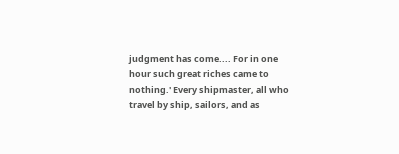judgment has come.... For in one hour such great riches came to nothing.' Every shipmaster, all who travel by ship, sailors, and as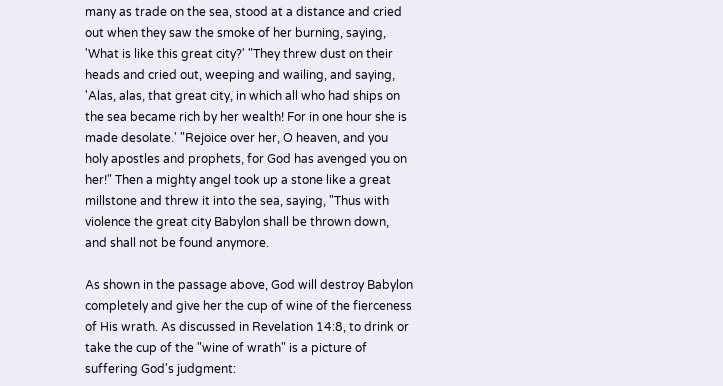many as trade on the sea, stood at a distance and cried out when they saw the smoke of her burning, saying, 'What is like this great city?' "They threw dust on their heads and cried out, weeping and wailing, and saying, 'Alas, alas, that great city, in which all who had ships on the sea became rich by her wealth! For in one hour she is made desolate.' "Rejoice over her, O heaven, and you holy apostles and prophets, for God has avenged you on her!" Then a mighty angel took up a stone like a great millstone and threw it into the sea, saying, "Thus with violence the great city Babylon shall be thrown down, and shall not be found anymore.

As shown in the passage above, God will destroy Babylon completely and give her the cup of wine of the fierceness of His wrath. As discussed in Revelation 14:8, to drink or take the cup of the "wine of wrath" is a picture of suffering God's judgment: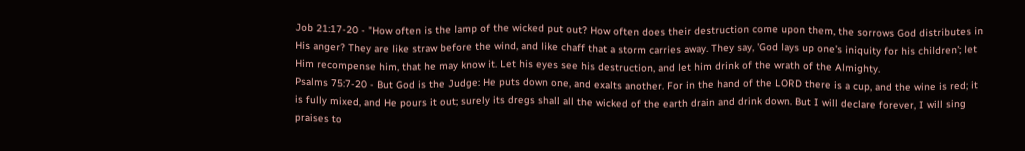Job 21:17-20 - "How often is the lamp of the wicked put out? How often does their destruction come upon them, the sorrows God distributes in His anger? They are like straw before the wind, and like chaff that a storm carries away. They say, 'God lays up one's iniquity for his children'; let Him recompense him, that he may know it. Let his eyes see his destruction, and let him drink of the wrath of the Almighty.
Psalms 75:7-20 - But God is the Judge: He puts down one, and exalts another. For in the hand of the LORD there is a cup, and the wine is red; it is fully mixed, and He pours it out; surely its dregs shall all the wicked of the earth drain and drink down. But I will declare forever, I will sing praises to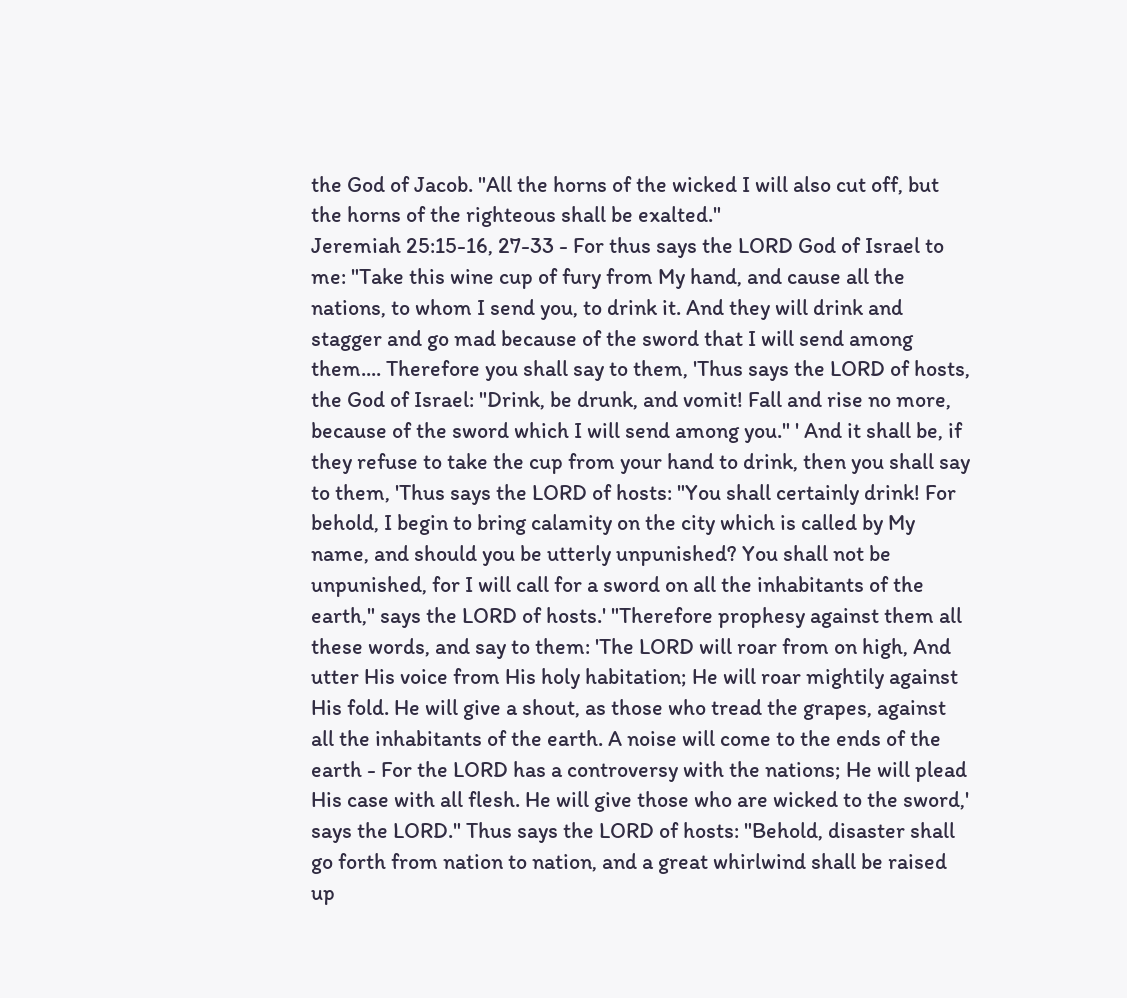the God of Jacob. "All the horns of the wicked I will also cut off, but the horns of the righteous shall be exalted."
Jeremiah 25:15-16, 27-33 - For thus says the LORD God of Israel to me: "Take this wine cup of fury from My hand, and cause all the nations, to whom I send you, to drink it. And they will drink and stagger and go mad because of the sword that I will send among them.... Therefore you shall say to them, 'Thus says the LORD of hosts, the God of Israel: "Drink, be drunk, and vomit! Fall and rise no more, because of the sword which I will send among you." ' And it shall be, if they refuse to take the cup from your hand to drink, then you shall say to them, 'Thus says the LORD of hosts: "You shall certainly drink! For behold, I begin to bring calamity on the city which is called by My name, and should you be utterly unpunished? You shall not be unpunished, for I will call for a sword on all the inhabitants of the earth," says the LORD of hosts.' "Therefore prophesy against them all these words, and say to them: 'The LORD will roar from on high, And utter His voice from His holy habitation; He will roar mightily against His fold. He will give a shout, as those who tread the grapes, against all the inhabitants of the earth. A noise will come to the ends of the earth - For the LORD has a controversy with the nations; He will plead His case with all flesh. He will give those who are wicked to the sword,' says the LORD." Thus says the LORD of hosts: "Behold, disaster shall go forth from nation to nation, and a great whirlwind shall be raised up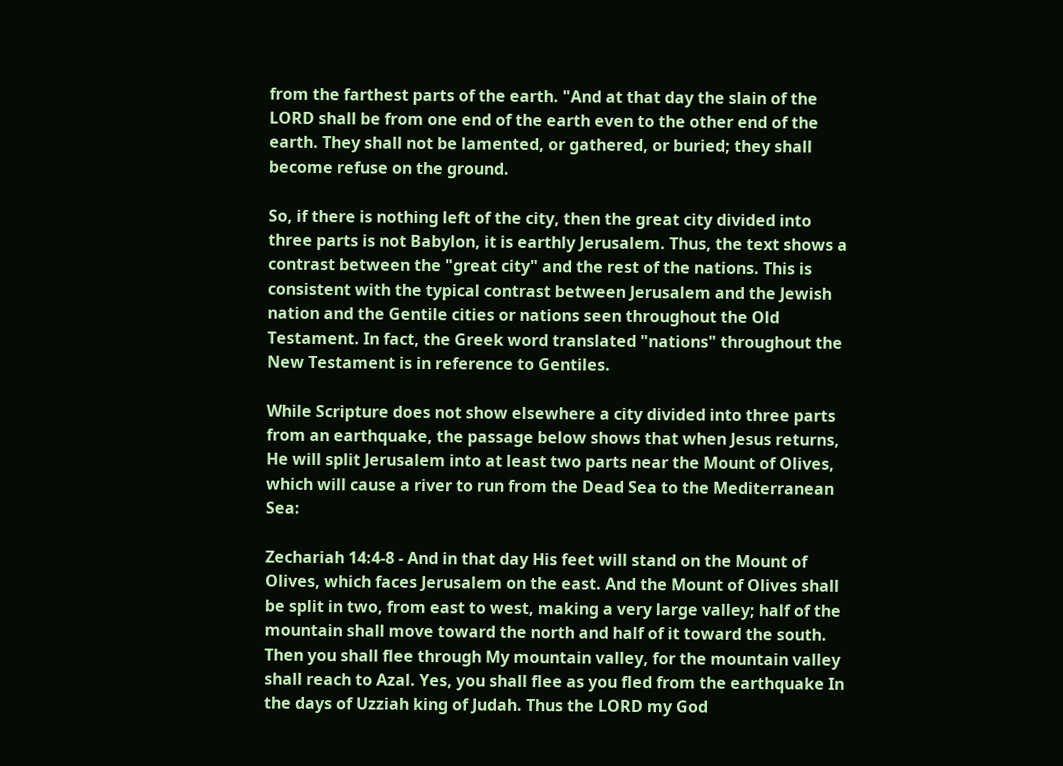from the farthest parts of the earth. "And at that day the slain of the LORD shall be from one end of the earth even to the other end of the earth. They shall not be lamented, or gathered, or buried; they shall become refuse on the ground.

So, if there is nothing left of the city, then the great city divided into three parts is not Babylon, it is earthly Jerusalem. Thus, the text shows a contrast between the "great city" and the rest of the nations. This is consistent with the typical contrast between Jerusalem and the Jewish nation and the Gentile cities or nations seen throughout the Old Testament. In fact, the Greek word translated "nations" throughout the New Testament is in reference to Gentiles.

While Scripture does not show elsewhere a city divided into three parts from an earthquake, the passage below shows that when Jesus returns, He will split Jerusalem into at least two parts near the Mount of Olives, which will cause a river to run from the Dead Sea to the Mediterranean Sea:

Zechariah 14:4-8 - And in that day His feet will stand on the Mount of Olives, which faces Jerusalem on the east. And the Mount of Olives shall be split in two, from east to west, making a very large valley; half of the mountain shall move toward the north and half of it toward the south. Then you shall flee through My mountain valley, for the mountain valley shall reach to Azal. Yes, you shall flee as you fled from the earthquake In the days of Uzziah king of Judah. Thus the LORD my God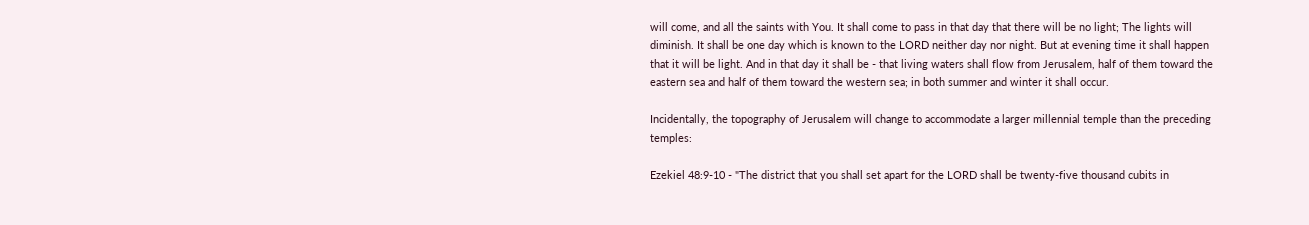will come, and all the saints with You. It shall come to pass in that day that there will be no light; The lights will diminish. It shall be one day which is known to the LORD neither day nor night. But at evening time it shall happen that it will be light. And in that day it shall be - that living waters shall flow from Jerusalem, half of them toward the eastern sea and half of them toward the western sea; in both summer and winter it shall occur.

Incidentally, the topography of Jerusalem will change to accommodate a larger millennial temple than the preceding temples:

Ezekiel 48:9-10 - "The district that you shall set apart for the LORD shall be twenty-five thousand cubits in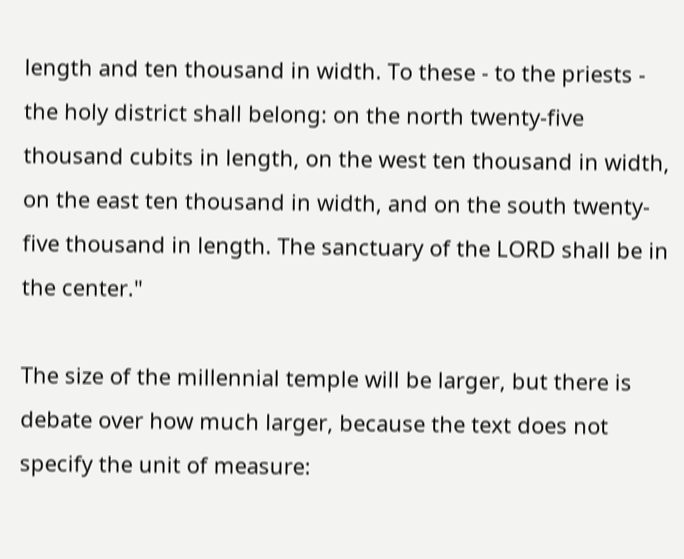length and ten thousand in width. To these - to the priests - the holy district shall belong: on the north twenty-five thousand cubits in length, on the west ten thousand in width, on the east ten thousand in width, and on the south twenty-five thousand in length. The sanctuary of the LORD shall be in the center."

The size of the millennial temple will be larger, but there is debate over how much larger, because the text does not specify the unit of measure: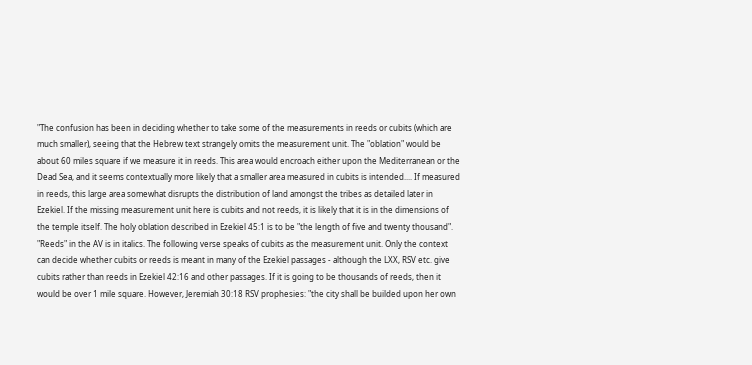"The confusion has been in deciding whether to take some of the measurements in reeds or cubits (which are much smaller), seeing that the Hebrew text strangely omits the measurement unit. The "oblation" would be about 60 miles square if we measure it in reeds. This area would encroach either upon the Mediterranean or the Dead Sea, and it seems contextually more likely that a smaller area measured in cubits is intended.... If measured in reeds, this large area somewhat disrupts the distribution of land amongst the tribes as detailed later in Ezekiel. If the missing measurement unit here is cubits and not reeds, it is likely that it is in the dimensions of the temple itself. The holy oblation described in Ezekiel 45:1 is to be "the length of five and twenty thousand". "Reeds" in the AV is in italics. The following verse speaks of cubits as the measurement unit. Only the context can decide whether cubits or reeds is meant in many of the Ezekiel passages - although the LXX, RSV etc. give cubits rather than reeds in Ezekiel 42:16 and other passages. If it is going to be thousands of reeds, then it would be over 1 mile square. However, Jeremiah 30:18 RSV prophesies: "the city shall be builded upon her own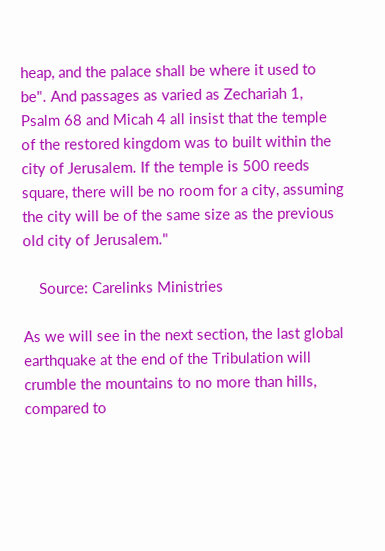heap, and the palace shall be where it used to be". And passages as varied as Zechariah 1, Psalm 68 and Micah 4 all insist that the temple of the restored kingdom was to built within the city of Jerusalem. If the temple is 500 reeds square, there will be no room for a city, assuming the city will be of the same size as the previous old city of Jerusalem."

    Source: Carelinks Ministries

As we will see in the next section, the last global earthquake at the end of the Tribulation will crumble the mountains to no more than hills, compared to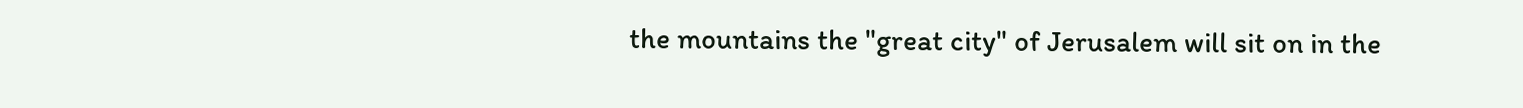the mountains the "great city" of Jerusalem will sit on in the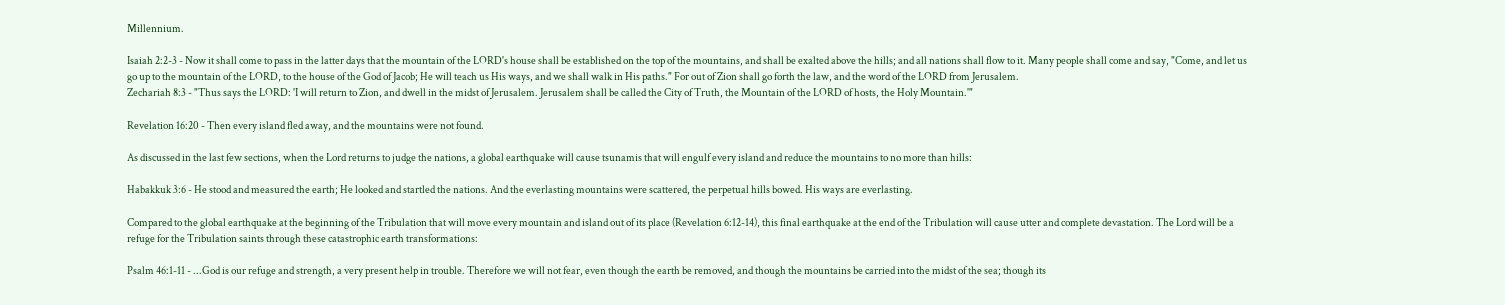Millennium.

Isaiah 2:2-3 - Now it shall come to pass in the latter days that the mountain of the LORD's house shall be established on the top of the mountains, and shall be exalted above the hills; and all nations shall flow to it. Many people shall come and say, "Come, and let us go up to the mountain of the LORD, to the house of the God of Jacob; He will teach us His ways, and we shall walk in His paths." For out of Zion shall go forth the law, and the word of the LORD from Jerusalem.
Zechariah 8:3 - "Thus says the LORD: 'I will return to Zion, and dwell in the midst of Jerusalem. Jerusalem shall be called the City of Truth, the Mountain of the LORD of hosts, the Holy Mountain.'"

Revelation 16:20 - Then every island fled away, and the mountains were not found.

As discussed in the last few sections, when the Lord returns to judge the nations, a global earthquake will cause tsunamis that will engulf every island and reduce the mountains to no more than hills:

Habakkuk 3:6 - He stood and measured the earth; He looked and startled the nations. And the everlasting mountains were scattered, the perpetual hills bowed. His ways are everlasting.

Compared to the global earthquake at the beginning of the Tribulation that will move every mountain and island out of its place (Revelation 6:12-14), this final earthquake at the end of the Tribulation will cause utter and complete devastation. The Lord will be a refuge for the Tribulation saints through these catastrophic earth transformations:

Psalm 46:1-11 - ...God is our refuge and strength, a very present help in trouble. Therefore we will not fear, even though the earth be removed, and though the mountains be carried into the midst of the sea; though its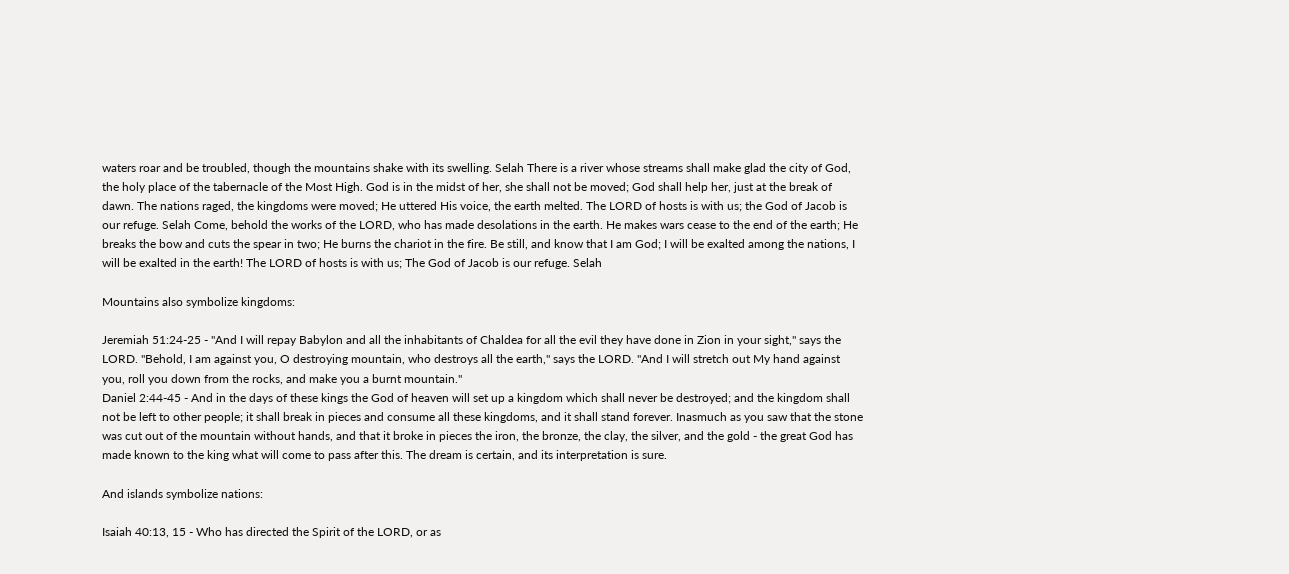waters roar and be troubled, though the mountains shake with its swelling. Selah There is a river whose streams shall make glad the city of God, the holy place of the tabernacle of the Most High. God is in the midst of her, she shall not be moved; God shall help her, just at the break of dawn. The nations raged, the kingdoms were moved; He uttered His voice, the earth melted. The LORD of hosts is with us; the God of Jacob is our refuge. Selah Come, behold the works of the LORD, who has made desolations in the earth. He makes wars cease to the end of the earth; He breaks the bow and cuts the spear in two; He burns the chariot in the fire. Be still, and know that I am God; I will be exalted among the nations, I will be exalted in the earth! The LORD of hosts is with us; The God of Jacob is our refuge. Selah

Mountains also symbolize kingdoms:

Jeremiah 51:24-25 - "And I will repay Babylon and all the inhabitants of Chaldea for all the evil they have done in Zion in your sight," says the LORD. "Behold, I am against you, O destroying mountain, who destroys all the earth," says the LORD. "And I will stretch out My hand against you, roll you down from the rocks, and make you a burnt mountain."
Daniel 2:44-45 - And in the days of these kings the God of heaven will set up a kingdom which shall never be destroyed; and the kingdom shall not be left to other people; it shall break in pieces and consume all these kingdoms, and it shall stand forever. Inasmuch as you saw that the stone was cut out of the mountain without hands, and that it broke in pieces the iron, the bronze, the clay, the silver, and the gold - the great God has made known to the king what will come to pass after this. The dream is certain, and its interpretation is sure.

And islands symbolize nations:

Isaiah 40:13, 15 - Who has directed the Spirit of the LORD, or as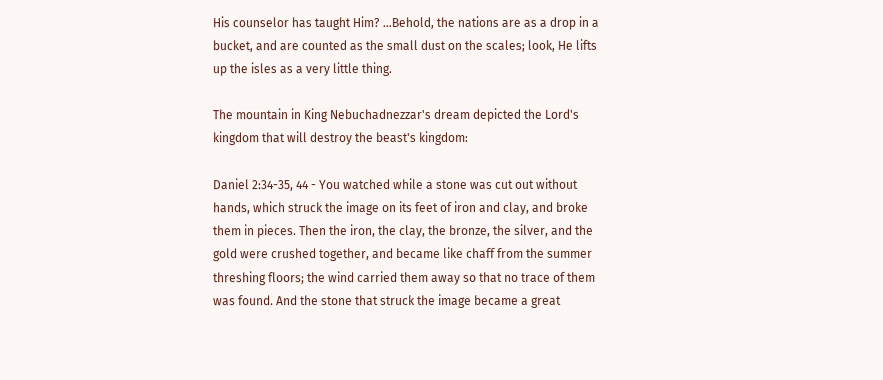His counselor has taught Him? ...Behold, the nations are as a drop in a bucket, and are counted as the small dust on the scales; look, He lifts up the isles as a very little thing.

The mountain in King Nebuchadnezzar's dream depicted the Lord's kingdom that will destroy the beast's kingdom:

Daniel 2:34-35, 44 - You watched while a stone was cut out without hands, which struck the image on its feet of iron and clay, and broke them in pieces. Then the iron, the clay, the bronze, the silver, and the gold were crushed together, and became like chaff from the summer threshing floors; the wind carried them away so that no trace of them was found. And the stone that struck the image became a great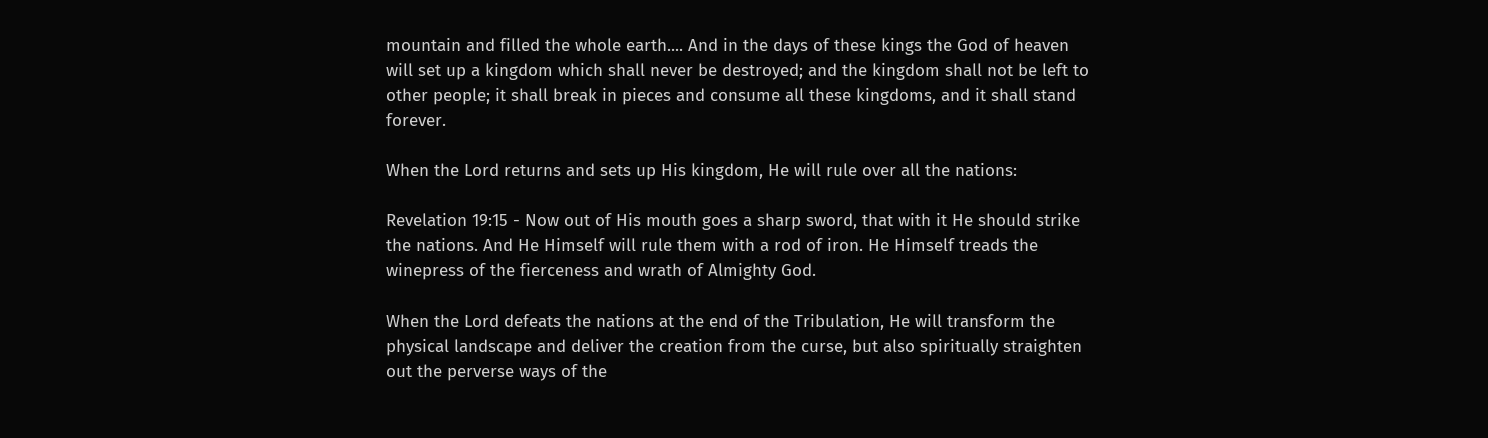mountain and filled the whole earth.... And in the days of these kings the God of heaven will set up a kingdom which shall never be destroyed; and the kingdom shall not be left to other people; it shall break in pieces and consume all these kingdoms, and it shall stand forever.

When the Lord returns and sets up His kingdom, He will rule over all the nations:

Revelation 19:15 - Now out of His mouth goes a sharp sword, that with it He should strike the nations. And He Himself will rule them with a rod of iron. He Himself treads the winepress of the fierceness and wrath of Almighty God.

When the Lord defeats the nations at the end of the Tribulation, He will transform the physical landscape and deliver the creation from the curse, but also spiritually straighten out the perverse ways of the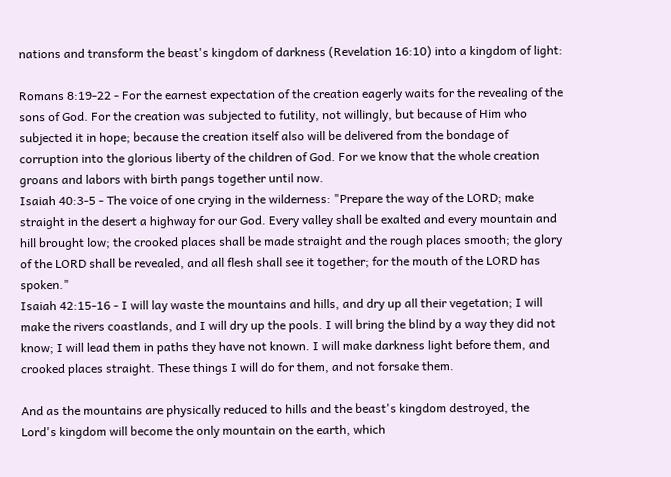nations and transform the beast's kingdom of darkness (Revelation 16:10) into a kingdom of light:

Romans 8:19-22 - For the earnest expectation of the creation eagerly waits for the revealing of the sons of God. For the creation was subjected to futility, not willingly, but because of Him who subjected it in hope; because the creation itself also will be delivered from the bondage of corruption into the glorious liberty of the children of God. For we know that the whole creation groans and labors with birth pangs together until now.
Isaiah 40:3-5 - The voice of one crying in the wilderness: "Prepare the way of the LORD; make straight in the desert a highway for our God. Every valley shall be exalted and every mountain and hill brought low; the crooked places shall be made straight and the rough places smooth; the glory of the LORD shall be revealed, and all flesh shall see it together; for the mouth of the LORD has spoken."
Isaiah 42:15-16 - I will lay waste the mountains and hills, and dry up all their vegetation; I will make the rivers coastlands, and I will dry up the pools. I will bring the blind by a way they did not know; I will lead them in paths they have not known. I will make darkness light before them, and crooked places straight. These things I will do for them, and not forsake them.

And as the mountains are physically reduced to hills and the beast's kingdom destroyed, the Lord's kingdom will become the only mountain on the earth, which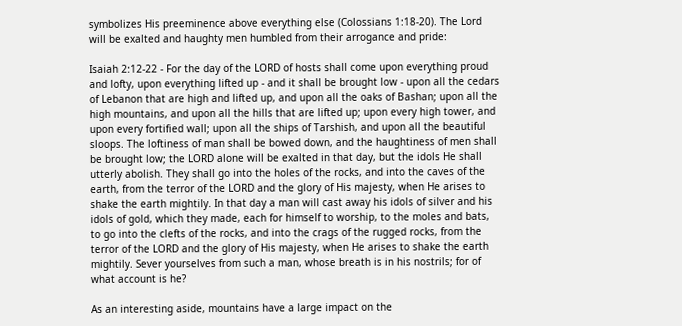symbolizes His preeminence above everything else (Colossians 1:18-20). The Lord will be exalted and haughty men humbled from their arrogance and pride:

Isaiah 2:12-22 - For the day of the LORD of hosts shall come upon everything proud and lofty, upon everything lifted up - and it shall be brought low - upon all the cedars of Lebanon that are high and lifted up, and upon all the oaks of Bashan; upon all the high mountains, and upon all the hills that are lifted up; upon every high tower, and upon every fortified wall; upon all the ships of Tarshish, and upon all the beautiful sloops. The loftiness of man shall be bowed down, and the haughtiness of men shall be brought low; the LORD alone will be exalted in that day, but the idols He shall utterly abolish. They shall go into the holes of the rocks, and into the caves of the earth, from the terror of the LORD and the glory of His majesty, when He arises to shake the earth mightily. In that day a man will cast away his idols of silver and his idols of gold, which they made, each for himself to worship, to the moles and bats, to go into the clefts of the rocks, and into the crags of the rugged rocks, from the terror of the LORD and the glory of His majesty, when He arises to shake the earth mightily. Sever yourselves from such a man, whose breath is in his nostrils; for of what account is he?

As an interesting aside, mountains have a large impact on the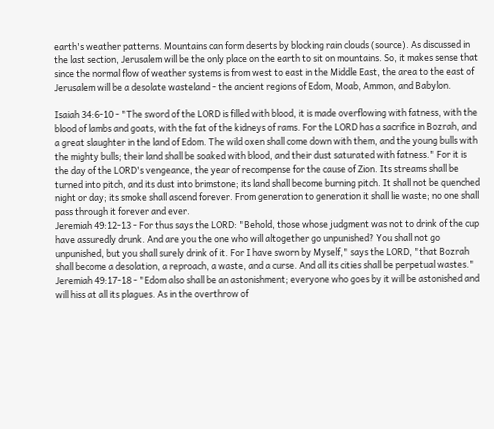earth's weather patterns. Mountains can form deserts by blocking rain clouds (source). As discussed in the last section, Jerusalem will be the only place on the earth to sit on mountains. So, it makes sense that since the normal flow of weather systems is from west to east in the Middle East, the area to the east of Jerusalem will be a desolate wasteland - the ancient regions of Edom, Moab, Ammon, and Babylon.

Isaiah 34:6-10 - "The sword of the LORD is filled with blood, it is made overflowing with fatness, with the blood of lambs and goats, with the fat of the kidneys of rams. For the LORD has a sacrifice in Bozrah, and a great slaughter in the land of Edom. The wild oxen shall come down with them, and the young bulls with the mighty bulls; their land shall be soaked with blood, and their dust saturated with fatness." For it is the day of the LORD's vengeance, the year of recompense for the cause of Zion. Its streams shall be turned into pitch, and its dust into brimstone; its land shall become burning pitch. It shall not be quenched night or day; its smoke shall ascend forever. From generation to generation it shall lie waste; no one shall pass through it forever and ever.
Jeremiah 49:12-13 - For thus says the LORD: "Behold, those whose judgment was not to drink of the cup have assuredly drunk. And are you the one who will altogether go unpunished? You shall not go unpunished, but you shall surely drink of it. For I have sworn by Myself," says the LORD, "that Bozrah shall become a desolation, a reproach, a waste, and a curse. And all its cities shall be perpetual wastes."
Jeremiah 49:17-18 - "Edom also shall be an astonishment; everyone who goes by it will be astonished and will hiss at all its plagues. As in the overthrow of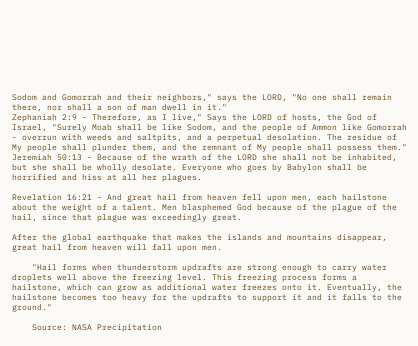Sodom and Gomorrah and their neighbors," says the LORD, "No one shall remain there, nor shall a son of man dwell in it."
Zephaniah 2:9 - Therefore, as I live," Says the LORD of hosts, the God of Israel, "Surely Moab shall be like Sodom, and the people of Ammon like Gomorrah - overrun with weeds and saltpits, and a perpetual desolation. The residue of My people shall plunder them, and the remnant of My people shall possess them."
Jeremiah 50:13 - Because of the wrath of the LORD she shall not be inhabited, but she shall be wholly desolate. Everyone who goes by Babylon shall be horrified and hiss at all her plagues.

Revelation 16:21 - And great hail from heaven fell upon men, each hailstone about the weight of a talent. Men blasphemed God because of the plague of the hail, since that plague was exceedingly great.

After the global earthquake that makes the islands and mountains disappear, great hail from heaven will fall upon men.

    "Hail forms when thunderstorm updrafts are strong enough to carry water droplets well above the freezing level. This freezing process forms a hailstone, which can grow as additional water freezes onto it. Eventually, the hailstone becomes too heavy for the updrafts to support it and it falls to the ground."

    Source: NASA Precipitation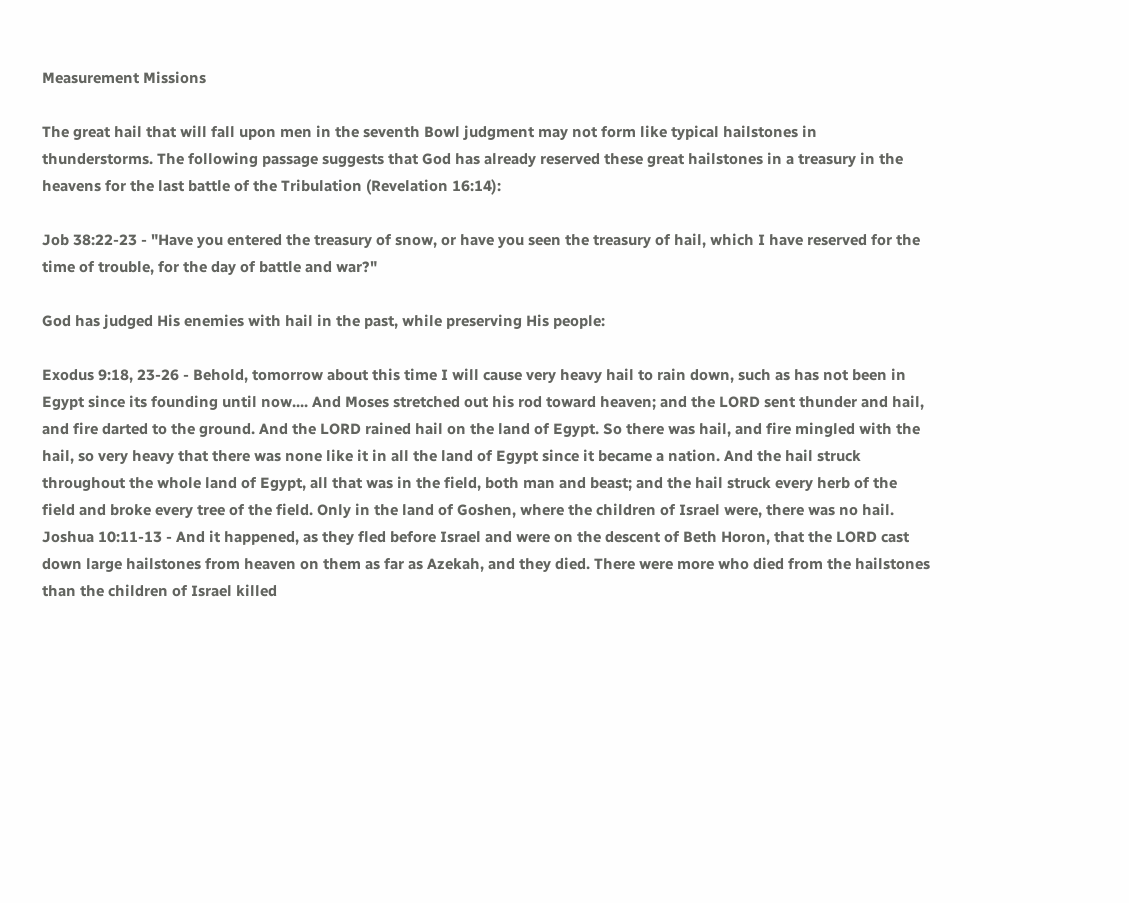Measurement Missions

The great hail that will fall upon men in the seventh Bowl judgment may not form like typical hailstones in thunderstorms. The following passage suggests that God has already reserved these great hailstones in a treasury in the heavens for the last battle of the Tribulation (Revelation 16:14):

Job 38:22-23 - "Have you entered the treasury of snow, or have you seen the treasury of hail, which I have reserved for the time of trouble, for the day of battle and war?"

God has judged His enemies with hail in the past, while preserving His people:

Exodus 9:18, 23-26 - Behold, tomorrow about this time I will cause very heavy hail to rain down, such as has not been in Egypt since its founding until now.... And Moses stretched out his rod toward heaven; and the LORD sent thunder and hail, and fire darted to the ground. And the LORD rained hail on the land of Egypt. So there was hail, and fire mingled with the hail, so very heavy that there was none like it in all the land of Egypt since it became a nation. And the hail struck throughout the whole land of Egypt, all that was in the field, both man and beast; and the hail struck every herb of the field and broke every tree of the field. Only in the land of Goshen, where the children of Israel were, there was no hail.
Joshua 10:11-13 - And it happened, as they fled before Israel and were on the descent of Beth Horon, that the LORD cast down large hailstones from heaven on them as far as Azekah, and they died. There were more who died from the hailstones than the children of Israel killed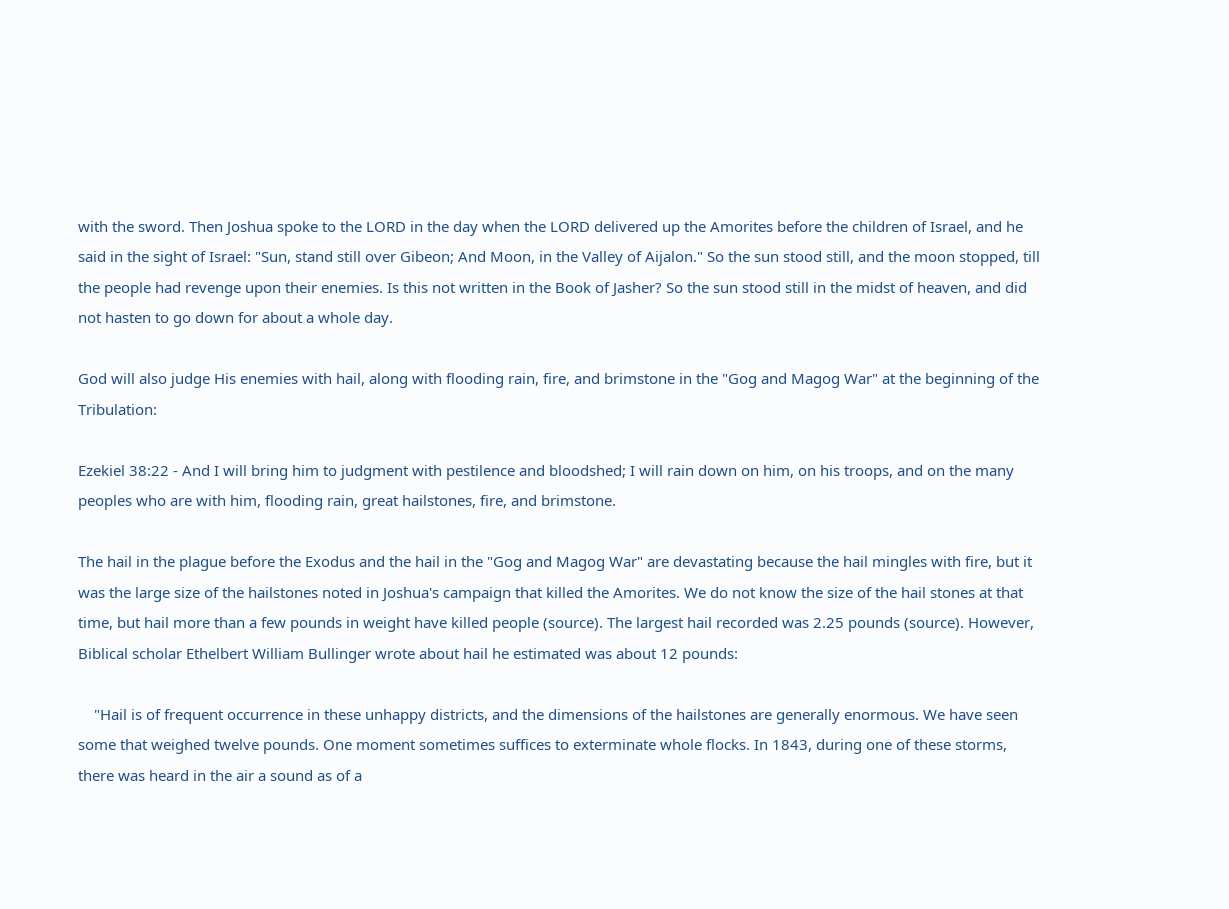with the sword. Then Joshua spoke to the LORD in the day when the LORD delivered up the Amorites before the children of Israel, and he said in the sight of Israel: "Sun, stand still over Gibeon; And Moon, in the Valley of Aijalon." So the sun stood still, and the moon stopped, till the people had revenge upon their enemies. Is this not written in the Book of Jasher? So the sun stood still in the midst of heaven, and did not hasten to go down for about a whole day.

God will also judge His enemies with hail, along with flooding rain, fire, and brimstone in the "Gog and Magog War" at the beginning of the Tribulation:

Ezekiel 38:22 - And I will bring him to judgment with pestilence and bloodshed; I will rain down on him, on his troops, and on the many peoples who are with him, flooding rain, great hailstones, fire, and brimstone.

The hail in the plague before the Exodus and the hail in the "Gog and Magog War" are devastating because the hail mingles with fire, but it was the large size of the hailstones noted in Joshua's campaign that killed the Amorites. We do not know the size of the hail stones at that time, but hail more than a few pounds in weight have killed people (source). The largest hail recorded was 2.25 pounds (source). However, Biblical scholar Ethelbert William Bullinger wrote about hail he estimated was about 12 pounds:

    "Hail is of frequent occurrence in these unhappy districts, and the dimensions of the hailstones are generally enormous. We have seen some that weighed twelve pounds. One moment sometimes suffices to exterminate whole flocks. In 1843, during one of these storms, there was heard in the air a sound as of a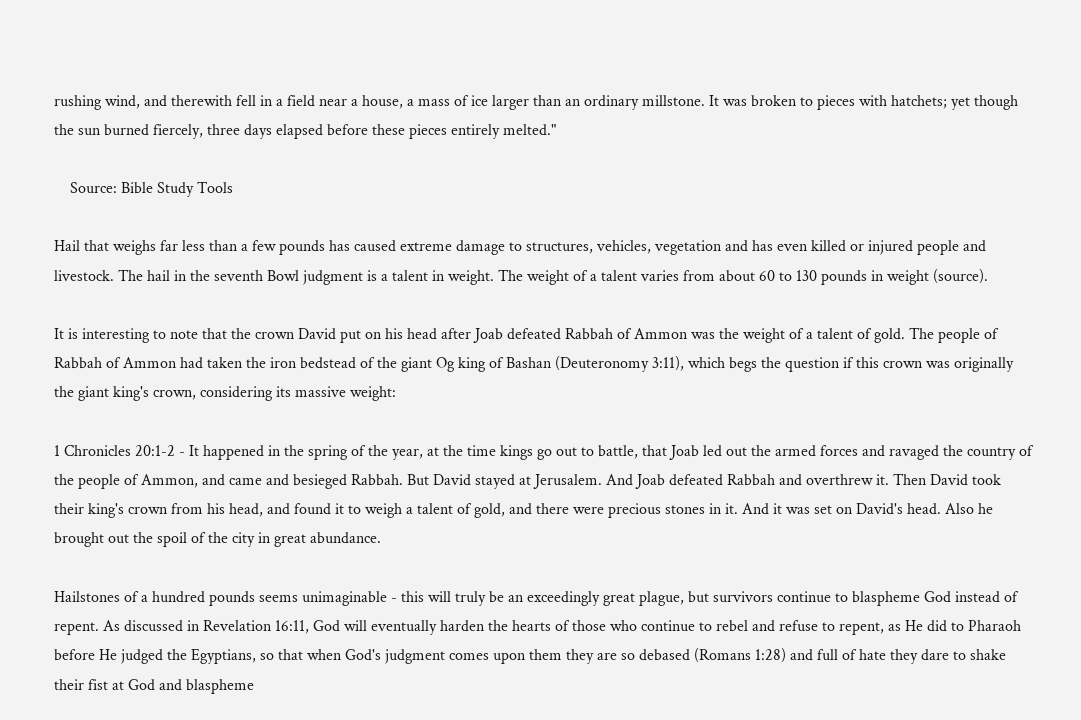rushing wind, and therewith fell in a field near a house, a mass of ice larger than an ordinary millstone. It was broken to pieces with hatchets; yet though the sun burned fiercely, three days elapsed before these pieces entirely melted."

    Source: Bible Study Tools

Hail that weighs far less than a few pounds has caused extreme damage to structures, vehicles, vegetation and has even killed or injured people and livestock. The hail in the seventh Bowl judgment is a talent in weight. The weight of a talent varies from about 60 to 130 pounds in weight (source).

It is interesting to note that the crown David put on his head after Joab defeated Rabbah of Ammon was the weight of a talent of gold. The people of Rabbah of Ammon had taken the iron bedstead of the giant Og king of Bashan (Deuteronomy 3:11), which begs the question if this crown was originally the giant king's crown, considering its massive weight:

1 Chronicles 20:1-2 - It happened in the spring of the year, at the time kings go out to battle, that Joab led out the armed forces and ravaged the country of the people of Ammon, and came and besieged Rabbah. But David stayed at Jerusalem. And Joab defeated Rabbah and overthrew it. Then David took their king's crown from his head, and found it to weigh a talent of gold, and there were precious stones in it. And it was set on David's head. Also he brought out the spoil of the city in great abundance.

Hailstones of a hundred pounds seems unimaginable - this will truly be an exceedingly great plague, but survivors continue to blaspheme God instead of repent. As discussed in Revelation 16:11, God will eventually harden the hearts of those who continue to rebel and refuse to repent, as He did to Pharaoh before He judged the Egyptians, so that when God's judgment comes upon them they are so debased (Romans 1:28) and full of hate they dare to shake their fist at God and blaspheme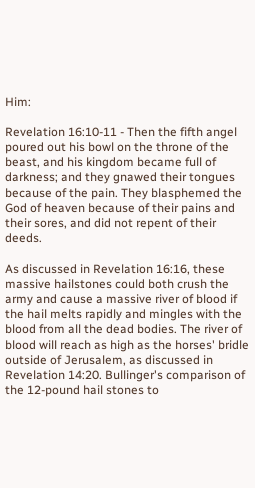Him:

Revelation 16:10-11 - Then the fifth angel poured out his bowl on the throne of the beast, and his kingdom became full of darkness; and they gnawed their tongues because of the pain. They blasphemed the God of heaven because of their pains and their sores, and did not repent of their deeds.

As discussed in Revelation 16:16, these massive hailstones could both crush the army and cause a massive river of blood if the hail melts rapidly and mingles with the blood from all the dead bodies. The river of blood will reach as high as the horses' bridle outside of Jerusalem, as discussed in Revelation 14:20. Bullinger's comparison of the 12-pound hail stones to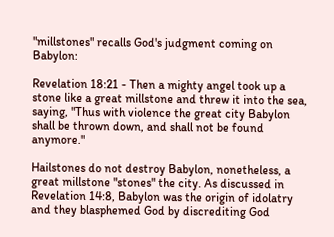"millstones" recalls God's judgment coming on Babylon:

Revelation 18:21 - Then a mighty angel took up a stone like a great millstone and threw it into the sea, saying, "Thus with violence the great city Babylon shall be thrown down, and shall not be found anymore."

Hailstones do not destroy Babylon, nonetheless, a great millstone "stones" the city. As discussed in Revelation 14:8, Babylon was the origin of idolatry and they blasphemed God by discrediting God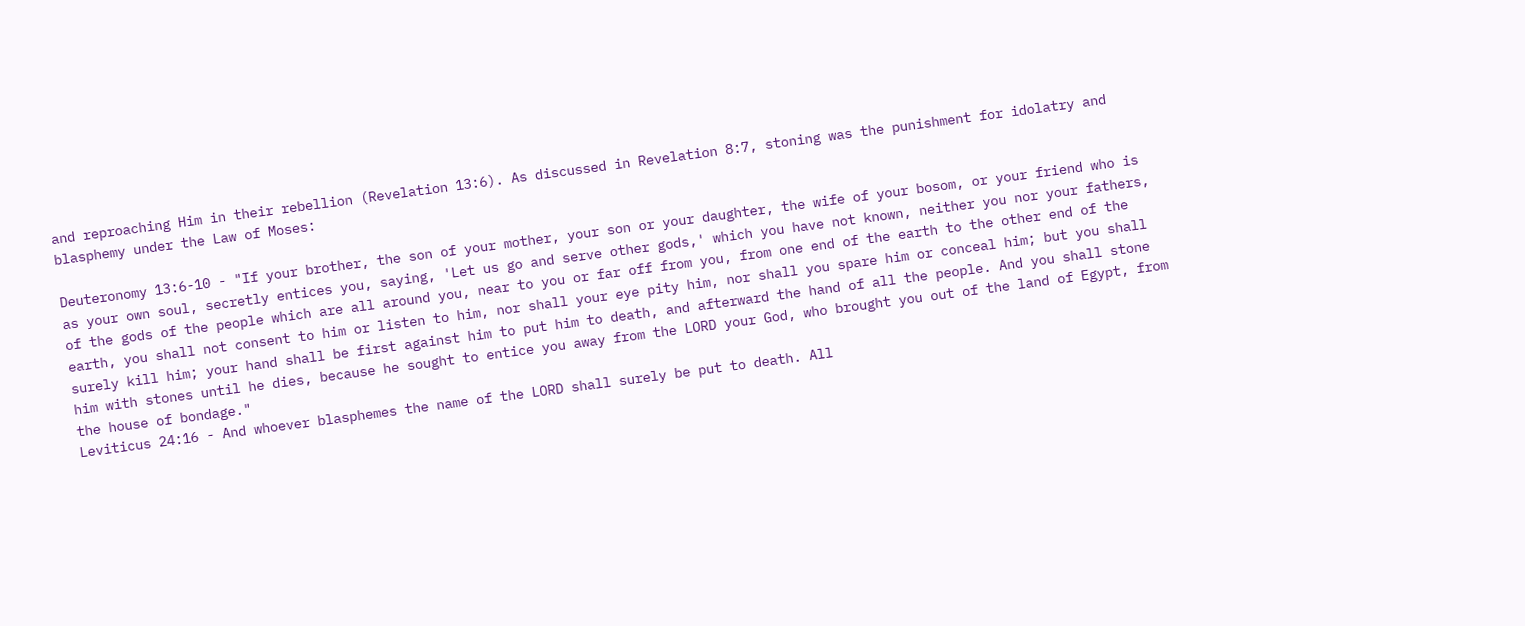and reproaching Him in their rebellion (Revelation 13:6). As discussed in Revelation 8:7, stoning was the punishment for idolatry and blasphemy under the Law of Moses:

Deuteronomy 13:6-10 - "If your brother, the son of your mother, your son or your daughter, the wife of your bosom, or your friend who is as your own soul, secretly entices you, saying, 'Let us go and serve other gods,' which you have not known, neither you nor your fathers, of the gods of the people which are all around you, near to you or far off from you, from one end of the earth to the other end of the earth, you shall not consent to him or listen to him, nor shall your eye pity him, nor shall you spare him or conceal him; but you shall surely kill him; your hand shall be first against him to put him to death, and afterward the hand of all the people. And you shall stone him with stones until he dies, because he sought to entice you away from the LORD your God, who brought you out of the land of Egypt, from the house of bondage."
Leviticus 24:16 - And whoever blasphemes the name of the LORD shall surely be put to death. All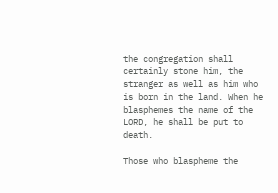the congregation shall certainly stone him, the stranger as well as him who is born in the land. When he blasphemes the name of the LORD, he shall be put to death.

Those who blaspheme the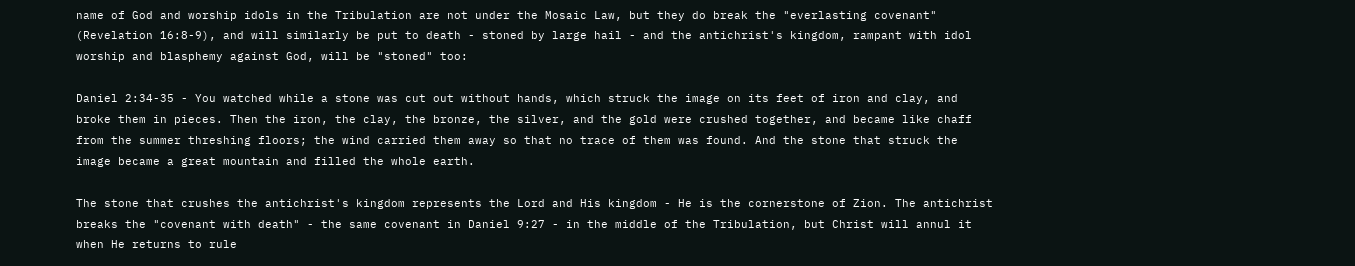name of God and worship idols in the Tribulation are not under the Mosaic Law, but they do break the "everlasting covenant" (Revelation 16:8-9), and will similarly be put to death - stoned by large hail - and the antichrist's kingdom, rampant with idol worship and blasphemy against God, will be "stoned" too:

Daniel 2:34-35 - You watched while a stone was cut out without hands, which struck the image on its feet of iron and clay, and broke them in pieces. Then the iron, the clay, the bronze, the silver, and the gold were crushed together, and became like chaff from the summer threshing floors; the wind carried them away so that no trace of them was found. And the stone that struck the image became a great mountain and filled the whole earth.

The stone that crushes the antichrist's kingdom represents the Lord and His kingdom - He is the cornerstone of Zion. The antichrist breaks the "covenant with death" - the same covenant in Daniel 9:27 - in the middle of the Tribulation, but Christ will annul it when He returns to rule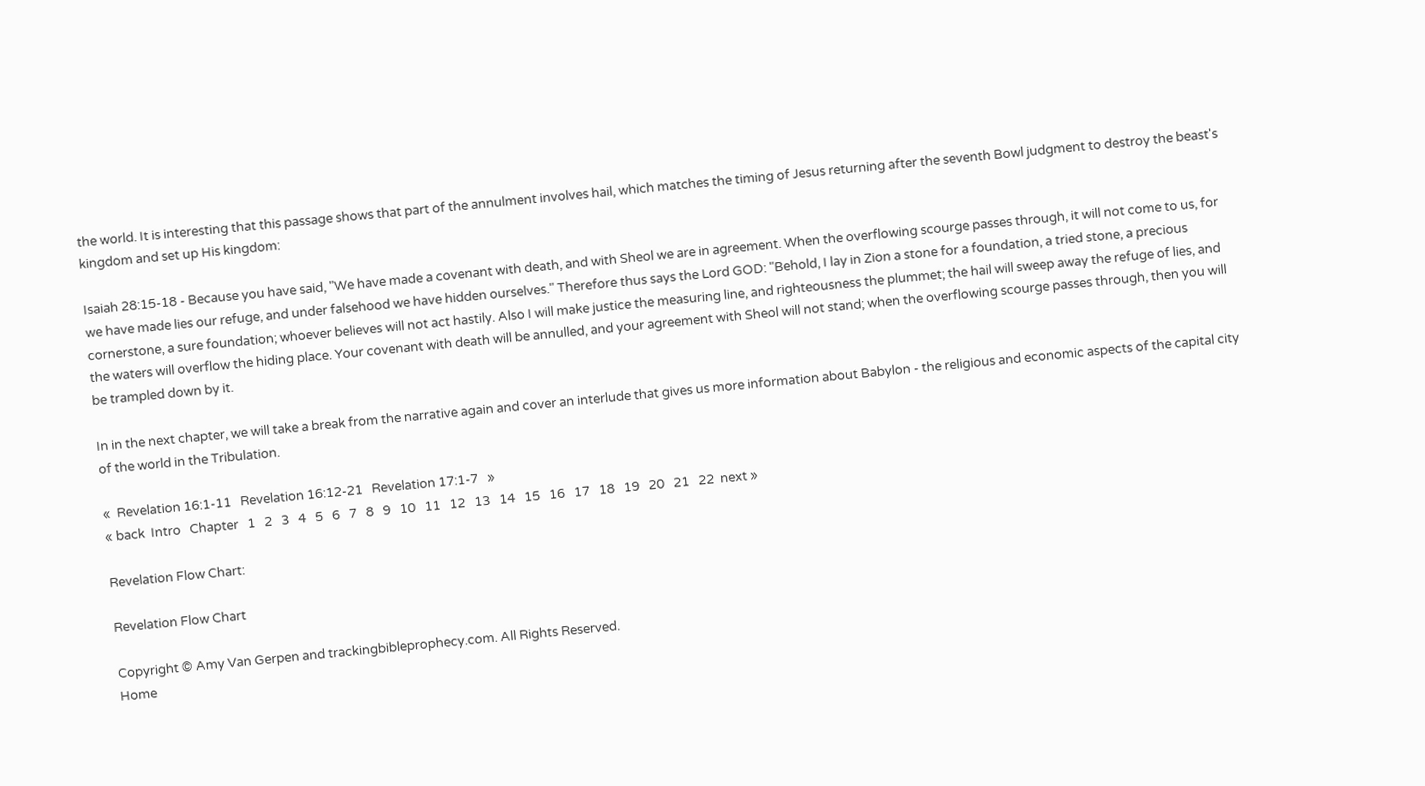the world. It is interesting that this passage shows that part of the annulment involves hail, which matches the timing of Jesus returning after the seventh Bowl judgment to destroy the beast's kingdom and set up His kingdom:

Isaiah 28:15-18 - Because you have said, "We have made a covenant with death, and with Sheol we are in agreement. When the overflowing scourge passes through, it will not come to us, for we have made lies our refuge, and under falsehood we have hidden ourselves." Therefore thus says the Lord GOD: "Behold, I lay in Zion a stone for a foundation, a tried stone, a precious cornerstone, a sure foundation; whoever believes will not act hastily. Also I will make justice the measuring line, and righteousness the plummet; the hail will sweep away the refuge of lies, and the waters will overflow the hiding place. Your covenant with death will be annulled, and your agreement with Sheol will not stand; when the overflowing scourge passes through, then you will be trampled down by it.

In in the next chapter, we will take a break from the narrative again and cover an interlude that gives us more information about Babylon - the religious and economic aspects of the capital city of the world in the Tribulation.

«  Revelation 16:1-11   Revelation 16:12-21   Revelation 17:1-7   »
« back  Intro   Chapter   1   2   3   4   5   6   7   8   9   10   11   12   13   14   15   16   17   18   19   20   21   22  next »

Revelation Flow Chart:

Revelation Flow Chart

Copyright © Amy Van Gerpen and trackingbibleprophecy.com. All Rights Reserved.
Home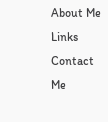About Me   Links   Contact Me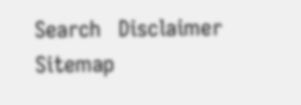Search   Disclaimer   Sitemap